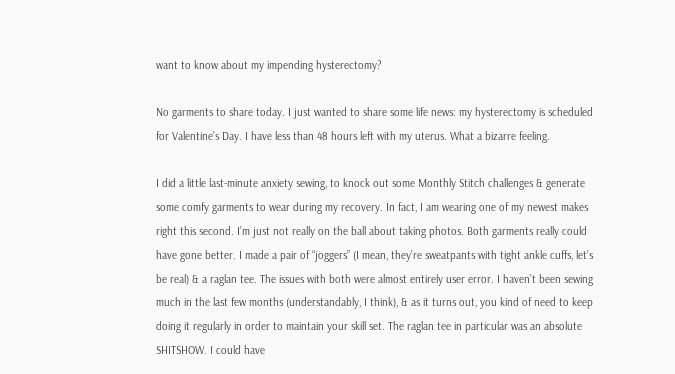want to know about my impending hysterectomy?

No garments to share today. I just wanted to share some life news: my hysterectomy is scheduled for Valentine’s Day. I have less than 48 hours left with my uterus. What a bizarre feeling.

I did a little last-minute anxiety sewing, to knock out some Monthly Stitch challenges & generate some comfy garments to wear during my recovery. In fact, I am wearing one of my newest makes right this second. I’m just not really on the ball about taking photos. Both garments really could have gone better. I made a pair of “joggers” (I mean, they’re sweatpants with tight ankle cuffs, let’s be real) & a raglan tee. The issues with both were almost entirely user error. I haven’t been sewing much in the last few months (understandably, I think), & as it turns out, you kind of need to keep doing it regularly in order to maintain your skill set. The raglan tee in particular was an absolute SHITSHOW. I could have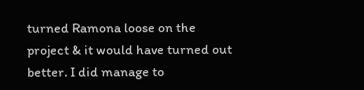turned Ramona loose on the project & it would have turned out better. I did manage to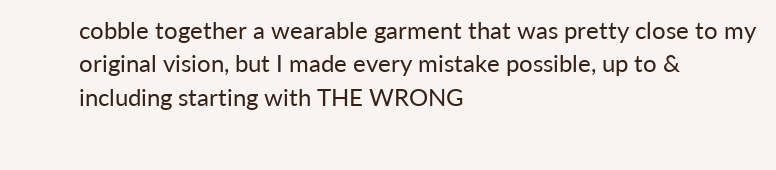cobble together a wearable garment that was pretty close to my original vision, but I made every mistake possible, up to & including starting with THE WRONG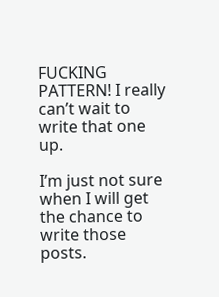FUCKING PATTERN! I really can’t wait to write that one up.

I’m just not sure when I will get the chance to write those posts.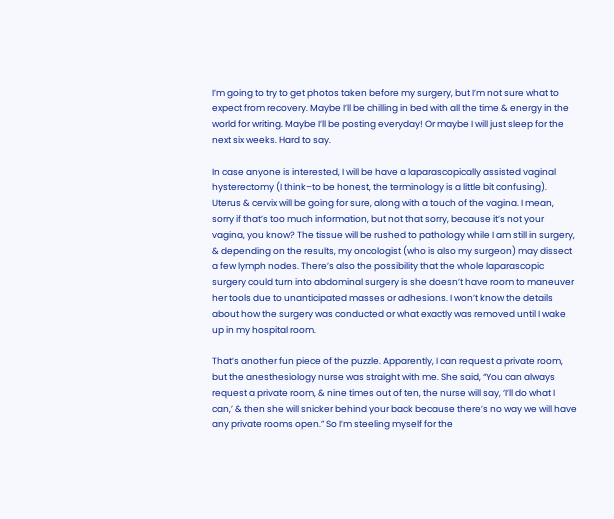I’m going to try to get photos taken before my surgery, but I’m not sure what to expect from recovery. Maybe I’ll be chilling in bed with all the time & energy in the world for writing. Maybe I’ll be posting everyday! Or maybe I will just sleep for the next six weeks. Hard to say.

In case anyone is interested, I will be have a laparascopically assisted vaginal hysterectomy (I think–to be honest, the terminology is a little bit confusing). Uterus & cervix will be going for sure, along with a touch of the vagina. I mean, sorry if that’s too much information, but not that sorry, because it’s not your vagina, you know? The tissue will be rushed to pathology while I am still in surgery, & depending on the results, my oncologist (who is also my surgeon) may dissect a few lymph nodes. There’s also the possibility that the whole laparascopic surgery could turn into abdominal surgery is she doesn’t have room to maneuver her tools due to unanticipated masses or adhesions. I won’t know the details about how the surgery was conducted or what exactly was removed until I wake up in my hospital room.

That’s another fun piece of the puzzle. Apparently, I can request a private room, but the anesthesiology nurse was straight with me. She said, “You can always request a private room, & nine times out of ten, the nurse will say, ‘I’ll do what I can,’ & then she will snicker behind your back because there’s no way we will have any private rooms open.” So I’m steeling myself for the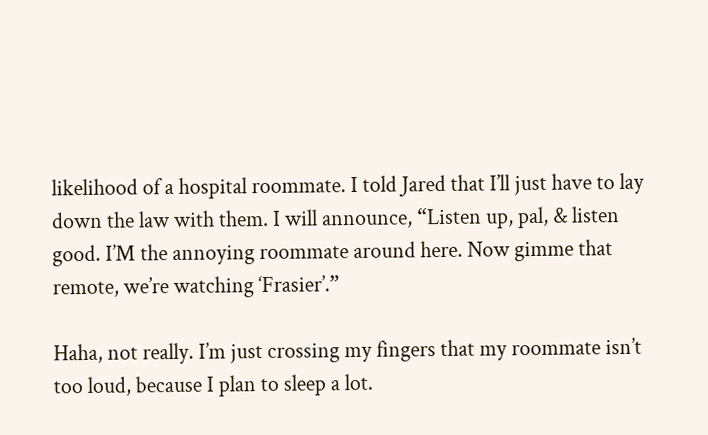likelihood of a hospital roommate. I told Jared that I’ll just have to lay down the law with them. I will announce, “Listen up, pal, & listen good. I’M the annoying roommate around here. Now gimme that remote, we’re watching ‘Frasier’.”

Haha, not really. I’m just crossing my fingers that my roommate isn’t too loud, because I plan to sleep a lot.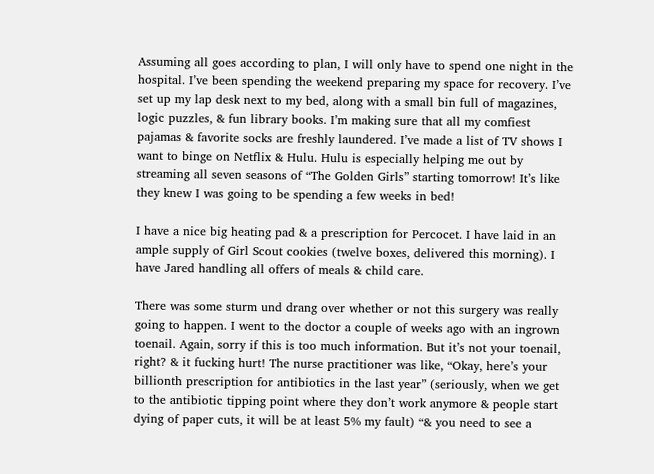Assuming all goes according to plan, I will only have to spend one night in the hospital. I’ve been spending the weekend preparing my space for recovery. I’ve set up my lap desk next to my bed, along with a small bin full of magazines, logic puzzles, & fun library books. I’m making sure that all my comfiest pajamas & favorite socks are freshly laundered. I’ve made a list of TV shows I want to binge on Netflix & Hulu. Hulu is especially helping me out by streaming all seven seasons of “The Golden Girls” starting tomorrow! It’s like they knew I was going to be spending a few weeks in bed!

I have a nice big heating pad & a prescription for Percocet. I have laid in an ample supply of Girl Scout cookies (twelve boxes, delivered this morning). I have Jared handling all offers of meals & child care.

There was some sturm und drang over whether or not this surgery was really going to happen. I went to the doctor a couple of weeks ago with an ingrown toenail. Again, sorry if this is too much information. But it’s not your toenail, right? & it fucking hurt! The nurse practitioner was like, “Okay, here’s your billionth prescription for antibiotics in the last year” (seriously, when we get to the antibiotic tipping point where they don’t work anymore & people start dying of paper cuts, it will be at least 5% my fault) “& you need to see a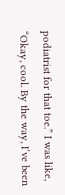podiatrist for that toe.” I was like, “Okay, cool. By the way, I’ve been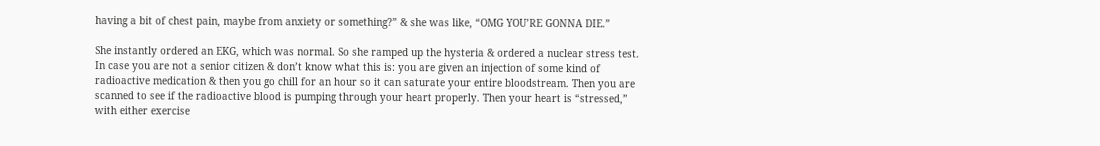having a bit of chest pain, maybe from anxiety or something?” & she was like, “OMG YOU’RE GONNA DIE.”

She instantly ordered an EKG, which was normal. So she ramped up the hysteria & ordered a nuclear stress test. In case you are not a senior citizen & don’t know what this is: you are given an injection of some kind of radioactive medication & then you go chill for an hour so it can saturate your entire bloodstream. Then you are scanned to see if the radioactive blood is pumping through your heart properly. Then your heart is “stressed,” with either exercise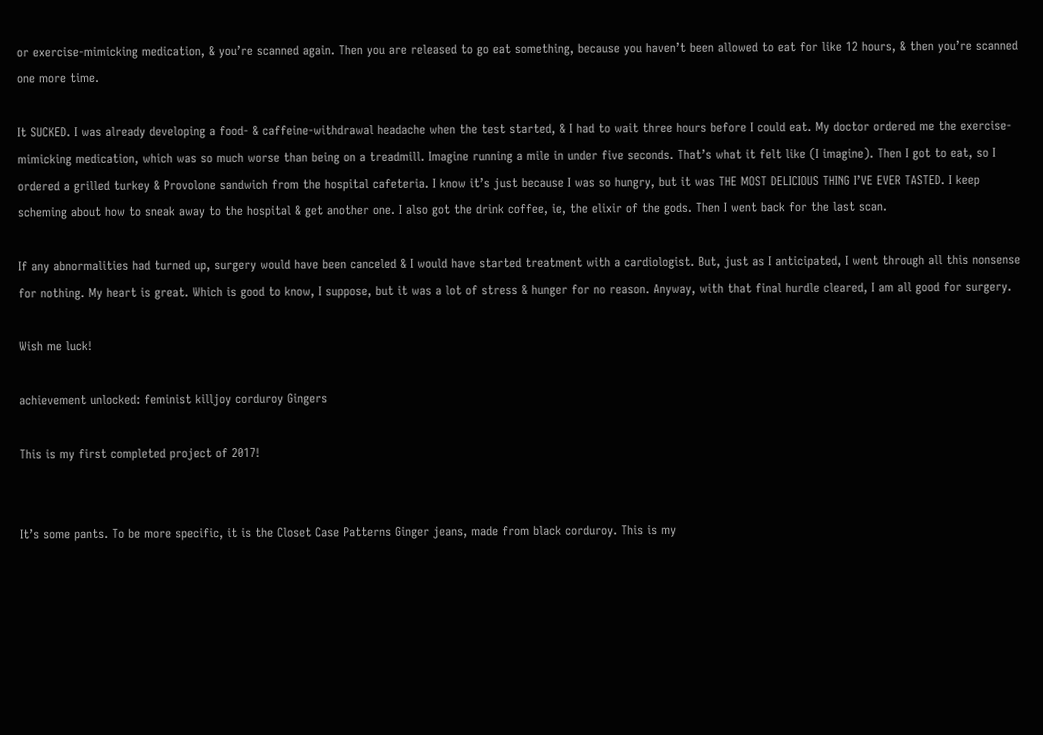or exercise-mimicking medication, & you’re scanned again. Then you are released to go eat something, because you haven’t been allowed to eat for like 12 hours, & then you’re scanned one more time.

It SUCKED. I was already developing a food- & caffeine-withdrawal headache when the test started, & I had to wait three hours before I could eat. My doctor ordered me the exercise-mimicking medication, which was so much worse than being on a treadmill. Imagine running a mile in under five seconds. That’s what it felt like (I imagine). Then I got to eat, so I ordered a grilled turkey & Provolone sandwich from the hospital cafeteria. I know it’s just because I was so hungry, but it was THE MOST DELICIOUS THING I’VE EVER TASTED. I keep scheming about how to sneak away to the hospital & get another one. I also got the drink coffee, ie, the elixir of the gods. Then I went back for the last scan.

If any abnormalities had turned up, surgery would have been canceled & I would have started treatment with a cardiologist. But, just as I anticipated, I went through all this nonsense for nothing. My heart is great. Which is good to know, I suppose, but it was a lot of stress & hunger for no reason. Anyway, with that final hurdle cleared, I am all good for surgery.

Wish me luck!

achievement unlocked: feminist killjoy corduroy Gingers

This is my first completed project of 2017!


It’s some pants. To be more specific, it is the Closet Case Patterns Ginger jeans, made from black corduroy. This is my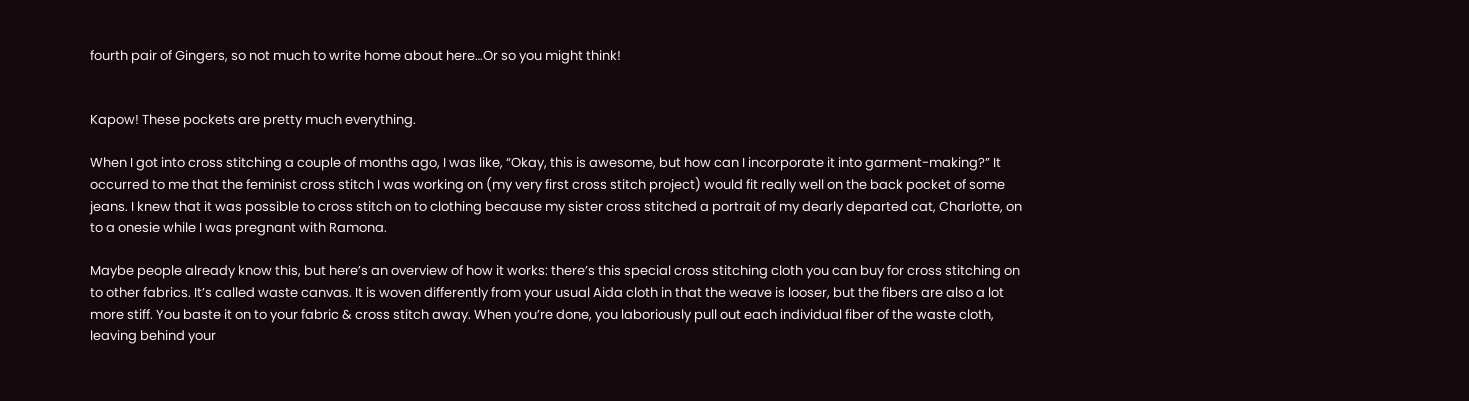fourth pair of Gingers, so not much to write home about here…Or so you might think!


Kapow! These pockets are pretty much everything.

When I got into cross stitching a couple of months ago, I was like, “Okay, this is awesome, but how can I incorporate it into garment-making?” It occurred to me that the feminist cross stitch I was working on (my very first cross stitch project) would fit really well on the back pocket of some jeans. I knew that it was possible to cross stitch on to clothing because my sister cross stitched a portrait of my dearly departed cat, Charlotte, on to a onesie while I was pregnant with Ramona.

Maybe people already know this, but here’s an overview of how it works: there’s this special cross stitching cloth you can buy for cross stitching on to other fabrics. It’s called waste canvas. It is woven differently from your usual Aida cloth in that the weave is looser, but the fibers are also a lot more stiff. You baste it on to your fabric & cross stitch away. When you’re done, you laboriously pull out each individual fiber of the waste cloth, leaving behind your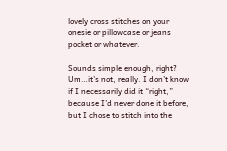lovely cross stitches on your onesie or pillowcase or jeans pocket or whatever.

Sounds simple enough, right? Um…it’s not, really. I don’t know if I necessarily did it “right,” because I’d never done it before, but I chose to stitch into the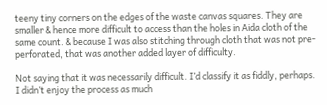teeny tiny corners on the edges of the waste canvas squares. They are smaller & hence more difficult to access than the holes in Aida cloth of the same count. & because I was also stitching through cloth that was not pre-perforated, that was another added layer of difficulty.

Not saying that it was necessarily difficult. I’d classify it as fiddly, perhaps. I didn’t enjoy the process as much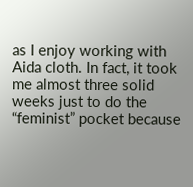as I enjoy working with Aida cloth. In fact, it took me almost three solid weeks just to do the “feminist” pocket because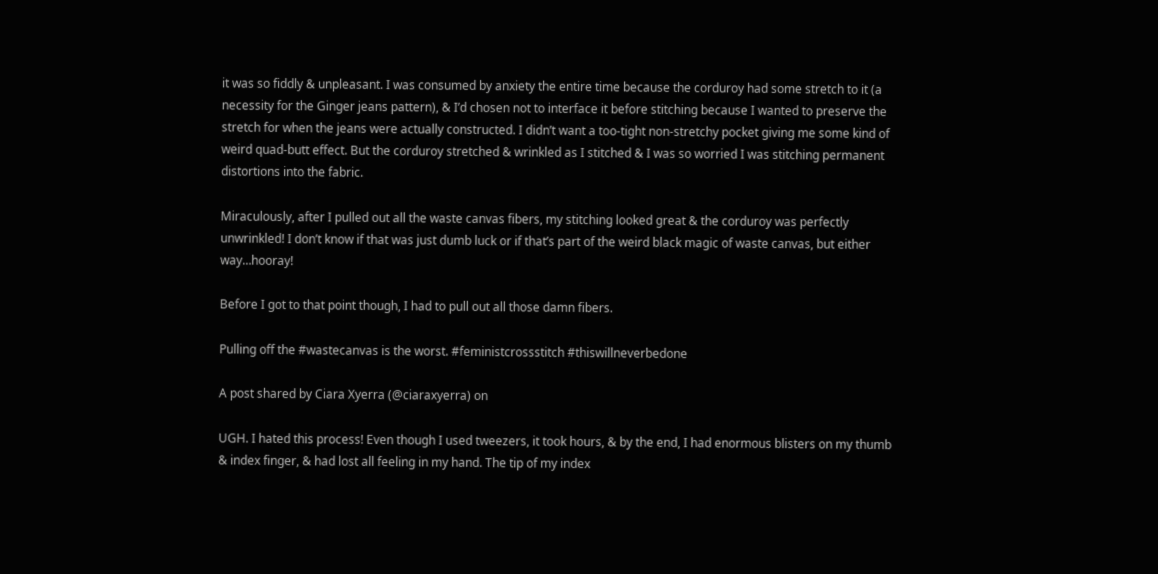it was so fiddly & unpleasant. I was consumed by anxiety the entire time because the corduroy had some stretch to it (a necessity for the Ginger jeans pattern), & I’d chosen not to interface it before stitching because I wanted to preserve the stretch for when the jeans were actually constructed. I didn’t want a too-tight non-stretchy pocket giving me some kind of weird quad-butt effect. But the corduroy stretched & wrinkled as I stitched & I was so worried I was stitching permanent distortions into the fabric.

Miraculously, after I pulled out all the waste canvas fibers, my stitching looked great & the corduroy was perfectly unwrinkled! I don’t know if that was just dumb luck or if that’s part of the weird black magic of waste canvas, but either way…hooray!

Before I got to that point though, I had to pull out all those damn fibers.

Pulling off the #wastecanvas is the worst. #feministcrossstitch #thiswillneverbedone

A post shared by Ciara Xyerra (@ciaraxyerra) on

UGH. I hated this process! Even though I used tweezers, it took hours, & by the end, I had enormous blisters on my thumb & index finger, & had lost all feeling in my hand. The tip of my index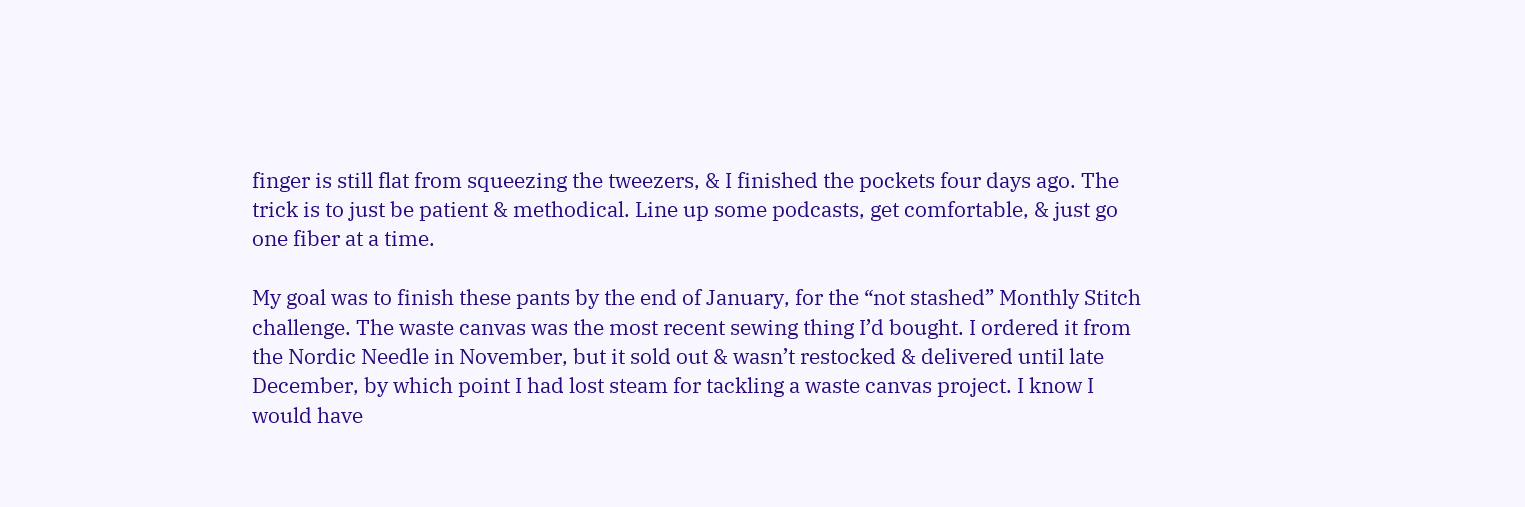finger is still flat from squeezing the tweezers, & I finished the pockets four days ago. The trick is to just be patient & methodical. Line up some podcasts, get comfortable, & just go one fiber at a time.

My goal was to finish these pants by the end of January, for the “not stashed” Monthly Stitch challenge. The waste canvas was the most recent sewing thing I’d bought. I ordered it from the Nordic Needle in November, but it sold out & wasn’t restocked & delivered until late December, by which point I had lost steam for tackling a waste canvas project. I know I would have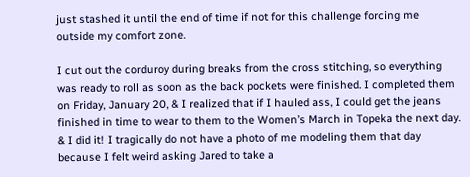just stashed it until the end of time if not for this challenge forcing me outside my comfort zone.

I cut out the corduroy during breaks from the cross stitching, so everything was ready to roll as soon as the back pockets were finished. I completed them on Friday, January 20, & I realized that if I hauled ass, I could get the jeans finished in time to wear to them to the Women’s March in Topeka the next day. & I did it! I tragically do not have a photo of me modeling them that day because I felt weird asking Jared to take a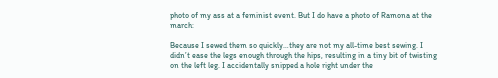photo of my ass at a feminist event. But I do have a photo of Ramona at the march:

Because I sewed them so quickly…they are not my all-time best sewing. I didn’t ease the legs enough through the hips, resulting in a tiny bit of twisting on the left leg. I accidentally snipped a hole right under the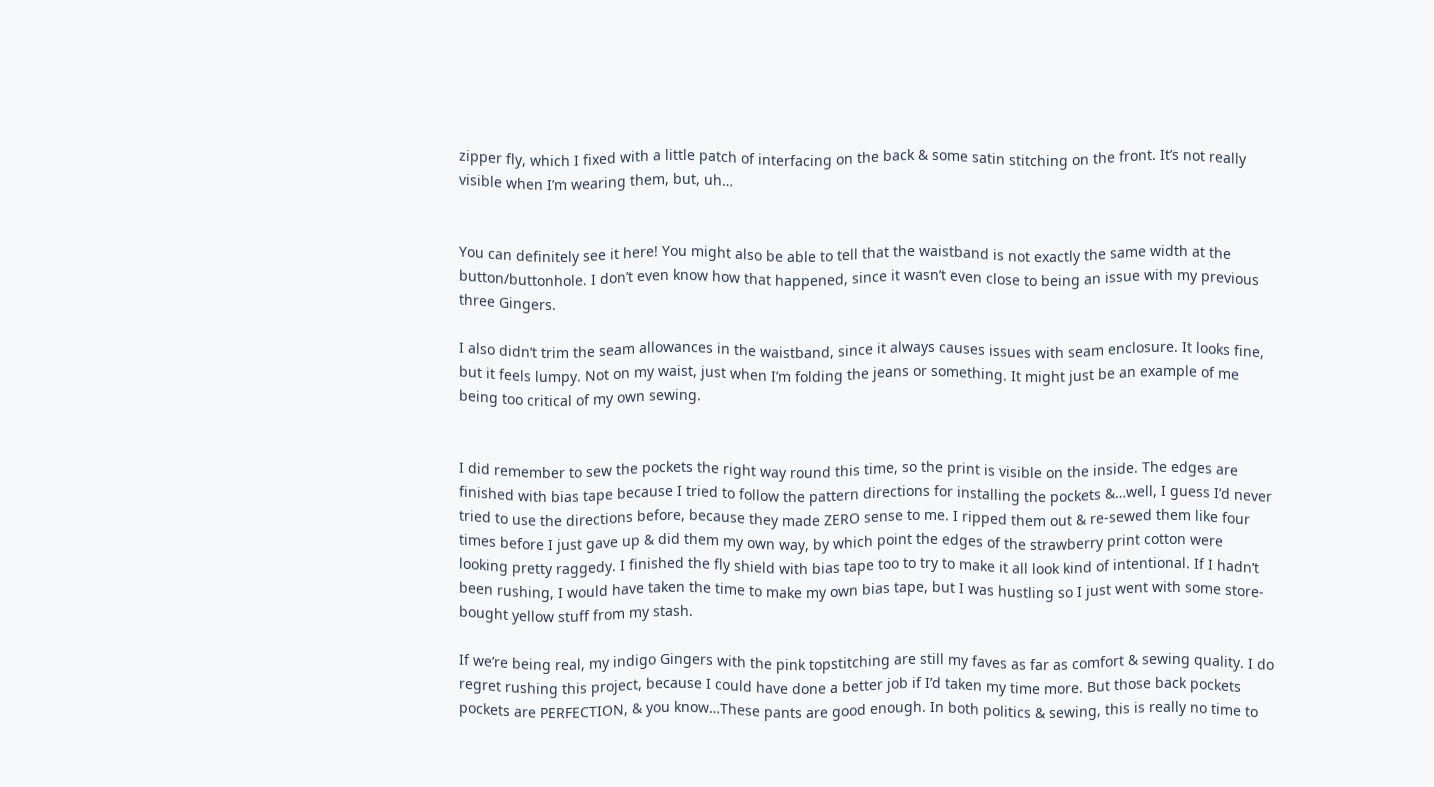zipper fly, which I fixed with a little patch of interfacing on the back & some satin stitching on the front. It’s not really visible when I’m wearing them, but, uh…


You can definitely see it here! You might also be able to tell that the waistband is not exactly the same width at the button/buttonhole. I don’t even know how that happened, since it wasn’t even close to being an issue with my previous three Gingers.

I also didn’t trim the seam allowances in the waistband, since it always causes issues with seam enclosure. It looks fine, but it feels lumpy. Not on my waist, just when I’m folding the jeans or something. It might just be an example of me being too critical of my own sewing.


I did remember to sew the pockets the right way round this time, so the print is visible on the inside. The edges are finished with bias tape because I tried to follow the pattern directions for installing the pockets &…well, I guess I’d never tried to use the directions before, because they made ZERO sense to me. I ripped them out & re-sewed them like four times before I just gave up & did them my own way, by which point the edges of the strawberry print cotton were looking pretty raggedy. I finished the fly shield with bias tape too to try to make it all look kind of intentional. If I hadn’t been rushing, I would have taken the time to make my own bias tape, but I was hustling so I just went with some store-bought yellow stuff from my stash.

If we’re being real, my indigo Gingers with the pink topstitching are still my faves as far as comfort & sewing quality. I do regret rushing this project, because I could have done a better job if I’d taken my time more. But those back pockets pockets are PERFECTION, & you know…These pants are good enough. In both politics & sewing, this is really no time to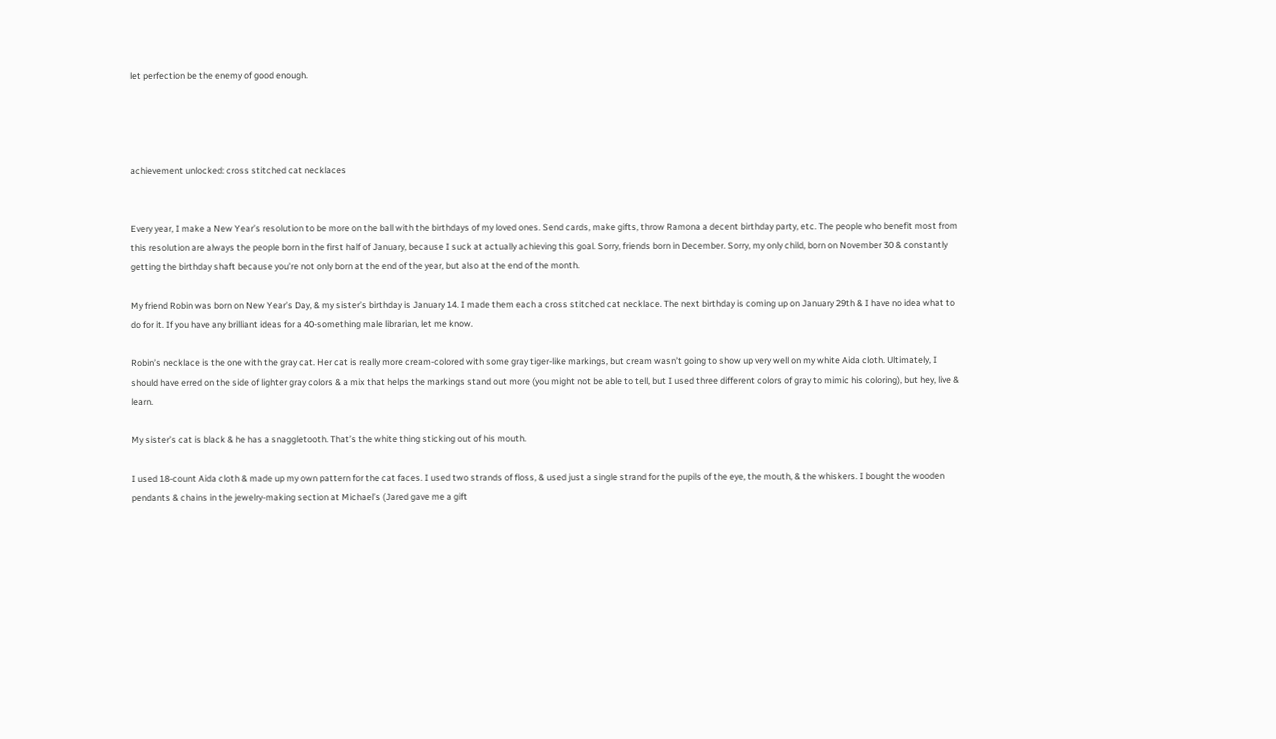let perfection be the enemy of good enough.




achievement unlocked: cross stitched cat necklaces


Every year, I make a New Year’s resolution to be more on the ball with the birthdays of my loved ones. Send cards, make gifts, throw Ramona a decent birthday party, etc. The people who benefit most from this resolution are always the people born in the first half of January, because I suck at actually achieving this goal. Sorry, friends born in December. Sorry, my only child, born on November 30 & constantly getting the birthday shaft because you’re not only born at the end of the year, but also at the end of the month.

My friend Robin was born on New Year’s Day, & my sister’s birthday is January 14. I made them each a cross stitched cat necklace. The next birthday is coming up on January 29th & I have no idea what to do for it. If you have any brilliant ideas for a 40-something male librarian, let me know.

Robin’s necklace is the one with the gray cat. Her cat is really more cream-colored with some gray tiger-like markings, but cream wasn’t going to show up very well on my white Aida cloth. Ultimately, I should have erred on the side of lighter gray colors & a mix that helps the markings stand out more (you might not be able to tell, but I used three different colors of gray to mimic his coloring), but hey, live & learn.

My sister’s cat is black & he has a snaggletooth. That’s the white thing sticking out of his mouth.

I used 18-count Aida cloth & made up my own pattern for the cat faces. I used two strands of floss, & used just a single strand for the pupils of the eye, the mouth, & the whiskers. I bought the wooden pendants & chains in the jewelry-making section at Michael’s (Jared gave me a gift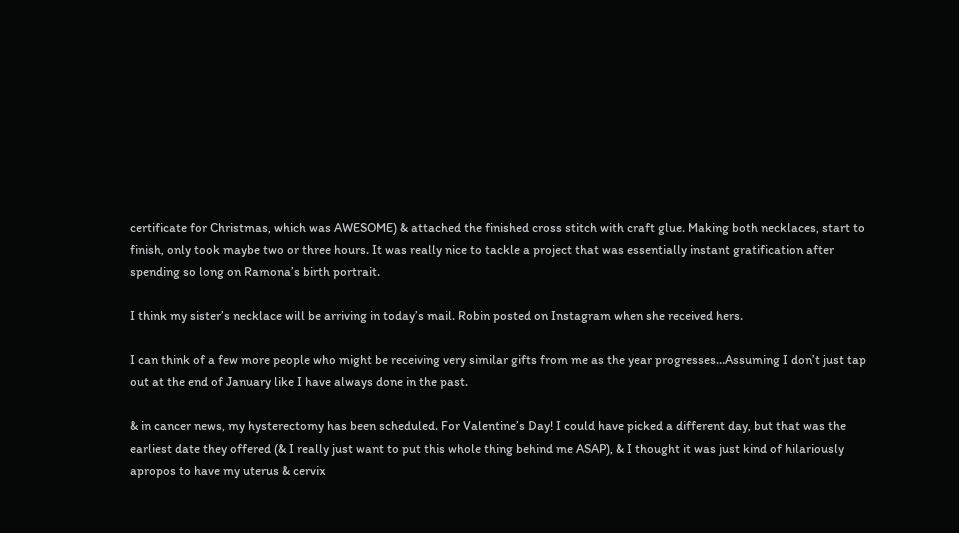certificate for Christmas, which was AWESOME) & attached the finished cross stitch with craft glue. Making both necklaces, start to finish, only took maybe two or three hours. It was really nice to tackle a project that was essentially instant gratification after spending so long on Ramona’s birth portrait.

I think my sister’s necklace will be arriving in today’s mail. Robin posted on Instagram when she received hers.

I can think of a few more people who might be receiving very similar gifts from me as the year progresses…Assuming I don’t just tap out at the end of January like I have always done in the past.

& in cancer news, my hysterectomy has been scheduled. For Valentine’s Day! I could have picked a different day, but that was the earliest date they offered (& I really just want to put this whole thing behind me ASAP), & I thought it was just kind of hilariously apropos to have my uterus & cervix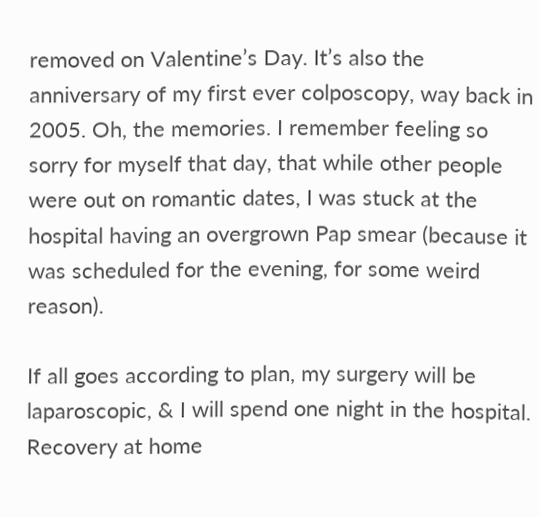removed on Valentine’s Day. It’s also the anniversary of my first ever colposcopy, way back in 2005. Oh, the memories. I remember feeling so sorry for myself that day, that while other people were out on romantic dates, I was stuck at the hospital having an overgrown Pap smear (because it was scheduled for the evening, for some weird reason).

If all goes according to plan, my surgery will be laparoscopic, & I will spend one night in the hospital. Recovery at home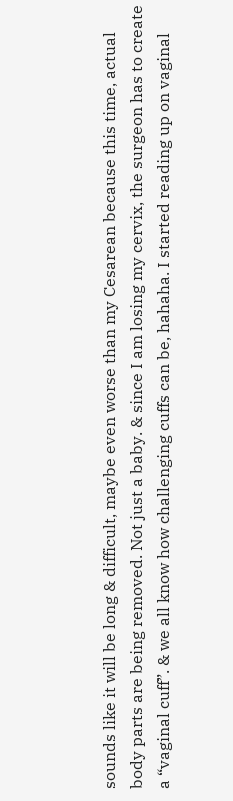sounds like it will be long & difficult, maybe even worse than my Cesarean because this time, actual body parts are being removed. Not just a baby. & since I am losing my cervix, the surgeon has to create a “vaginal cuff”. & we all know how challenging cuffs can be, hahaha. I started reading up on vaginal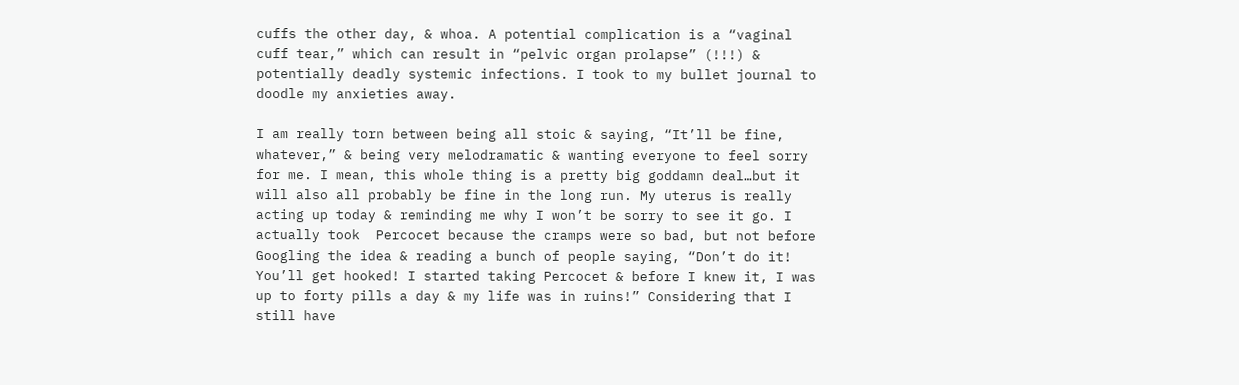cuffs the other day, & whoa. A potential complication is a “vaginal cuff tear,” which can result in “pelvic organ prolapse” (!!!) & potentially deadly systemic infections. I took to my bullet journal to doodle my anxieties away.

I am really torn between being all stoic & saying, “It’ll be fine, whatever,” & being very melodramatic & wanting everyone to feel sorry for me. I mean, this whole thing is a pretty big goddamn deal…but it will also all probably be fine in the long run. My uterus is really acting up today & reminding me why I won’t be sorry to see it go. I actually took  Percocet because the cramps were so bad, but not before Googling the idea & reading a bunch of people saying, “Don’t do it! You’ll get hooked! I started taking Percocet & before I knew it, I was up to forty pills a day & my life was in ruins!” Considering that I still have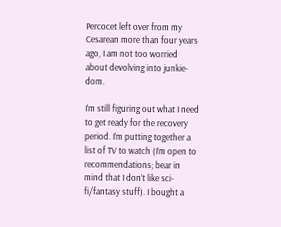Percocet left over from my Cesarean more than four years ago, I am not too worried about devolving into junkie-dom.

I’m still figuring out what I need to get ready for the recovery period. I’m putting together a list of TV to watch (I’m open to recommendations; bear in mind that I don’t like sci-fi/fantasy stuff). I bought a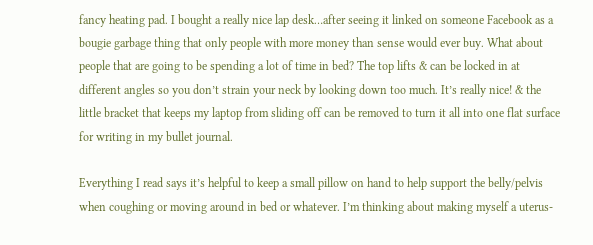fancy heating pad. I bought a really nice lap desk…after seeing it linked on someone Facebook as a bougie garbage thing that only people with more money than sense would ever buy. What about people that are going to be spending a lot of time in bed? The top lifts & can be locked in at different angles so you don’t strain your neck by looking down too much. It’s really nice! & the little bracket that keeps my laptop from sliding off can be removed to turn it all into one flat surface for writing in my bullet journal.

Everything I read says it’s helpful to keep a small pillow on hand to help support the belly/pelvis when coughing or moving around in bed or whatever. I’m thinking about making myself a uterus-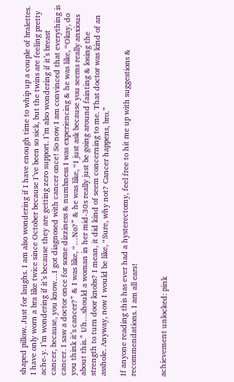shaped pillow. Just for laughs. I am also wondering if I have enough time to whip up a couple of bralettes. I have only worn a bra like twice since October because I’ve been so sick, but the twins are feeling pretty ache-y. I’m wondering if it’s because they are getting zero support. I’m also wondering if it’s breast cancer, because, you know…I got diagnosed with cancer once! So now I am convinced that everything is cancer. I saw a doctor once for some dizziness & numbness I was experiencing & he was like, “Okay, do you think it’s cancer?” & I was like, “…No?” & he was like, “I just ask because you seems really anxious about this.” Uh…should a woman in her mid-30s really just be going around fainting & losing the strength to turn door knobs? I mean, it did kind of seem concerning to me. That doctor was kind of an asshole. Anyway, now I would be like, “Sure, why not? Cancer happens, bro.”

If anyone reading this has ever had a hysterectomy, feel free to hit me up with suggestions & recommendations. I am all ears!


achievement unlocked: pink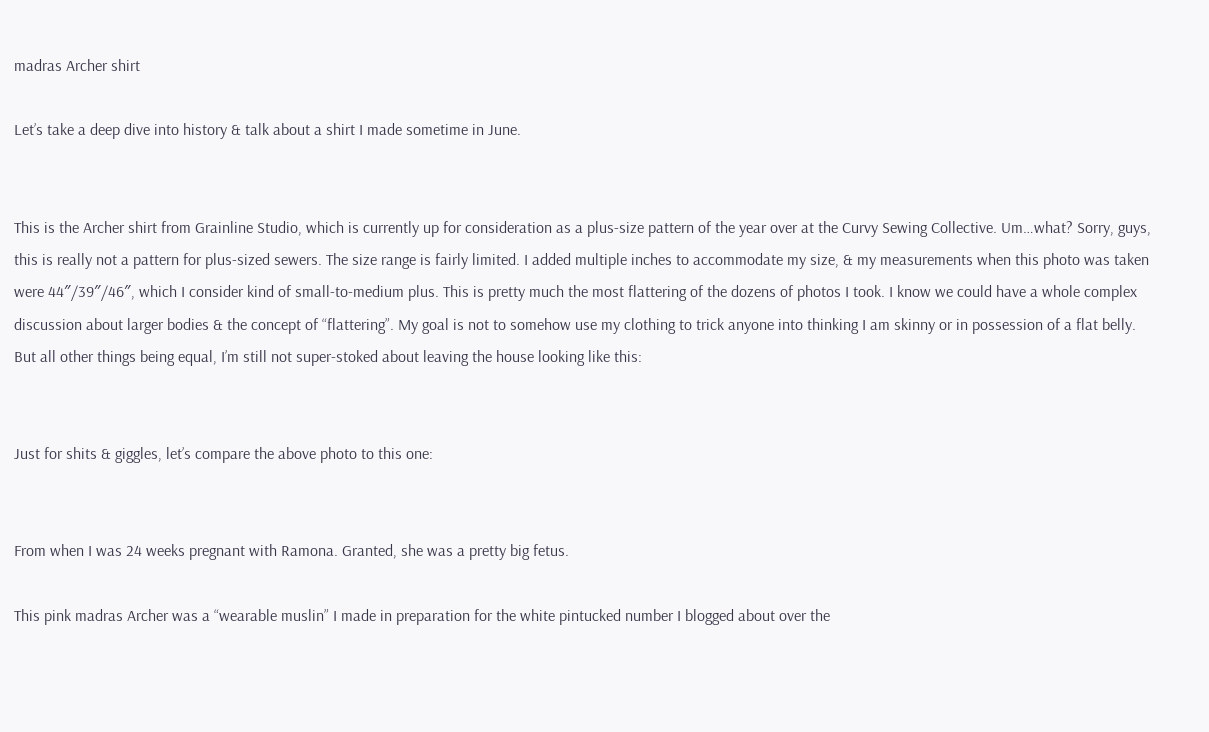madras Archer shirt

Let’s take a deep dive into history & talk about a shirt I made sometime in June.


This is the Archer shirt from Grainline Studio, which is currently up for consideration as a plus-size pattern of the year over at the Curvy Sewing Collective. Um…what? Sorry, guys, this is really not a pattern for plus-sized sewers. The size range is fairly limited. I added multiple inches to accommodate my size, & my measurements when this photo was taken were 44″/39″/46″, which I consider kind of small-to-medium plus. This is pretty much the most flattering of the dozens of photos I took. I know we could have a whole complex discussion about larger bodies & the concept of “flattering”. My goal is not to somehow use my clothing to trick anyone into thinking I am skinny or in possession of a flat belly. But all other things being equal, I’m still not super-stoked about leaving the house looking like this:


Just for shits & giggles, let’s compare the above photo to this one:


From when I was 24 weeks pregnant with Ramona. Granted, she was a pretty big fetus.

This pink madras Archer was a “wearable muslin” I made in preparation for the white pintucked number I blogged about over the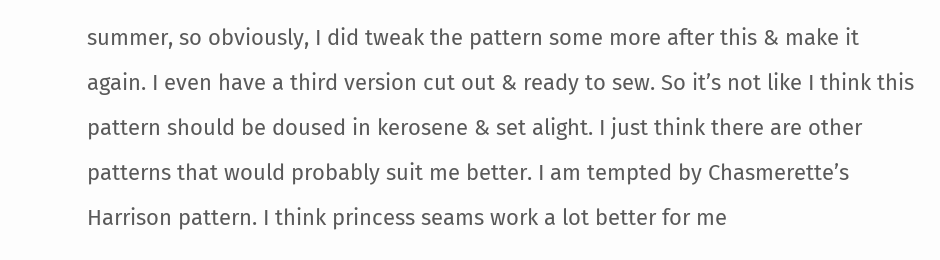summer, so obviously, I did tweak the pattern some more after this & make it again. I even have a third version cut out & ready to sew. So it’s not like I think this pattern should be doused in kerosene & set alight. I just think there are other patterns that would probably suit me better. I am tempted by Chasmerette’s Harrison pattern. I think princess seams work a lot better for me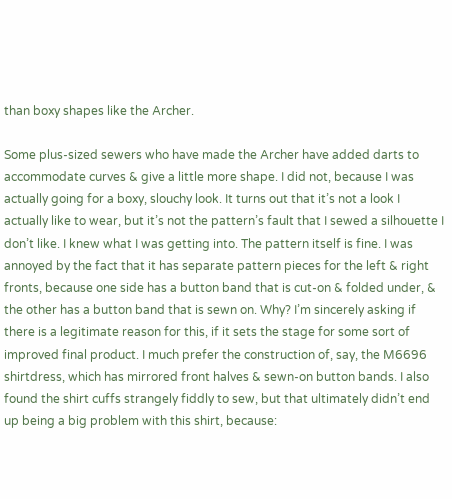than boxy shapes like the Archer.

Some plus-sized sewers who have made the Archer have added darts to accommodate curves & give a little more shape. I did not, because I was actually going for a boxy, slouchy look. It turns out that it’s not a look I actually like to wear, but it’s not the pattern’s fault that I sewed a silhouette I don’t like. I knew what I was getting into. The pattern itself is fine. I was annoyed by the fact that it has separate pattern pieces for the left & right fronts, because one side has a button band that is cut-on & folded under, & the other has a button band that is sewn on. Why? I’m sincerely asking if there is a legitimate reason for this, if it sets the stage for some sort of improved final product. I much prefer the construction of, say, the M6696 shirtdress, which has mirrored front halves & sewn-on button bands. I also found the shirt cuffs strangely fiddly to sew, but that ultimately didn’t end up being a big problem with this shirt, because: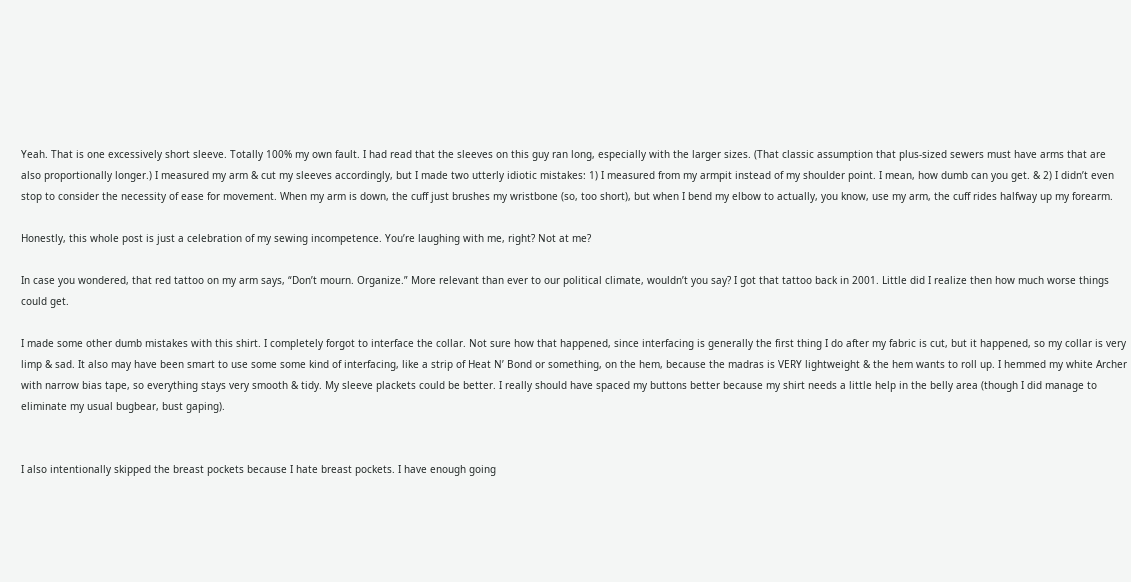Yeah. That is one excessively short sleeve. Totally 100% my own fault. I had read that the sleeves on this guy ran long, especially with the larger sizes. (That classic assumption that plus-sized sewers must have arms that are also proportionally longer.) I measured my arm & cut my sleeves accordingly, but I made two utterly idiotic mistakes: 1) I measured from my armpit instead of my shoulder point. I mean, how dumb can you get. & 2) I didn’t even stop to consider the necessity of ease for movement. When my arm is down, the cuff just brushes my wristbone (so, too short), but when I bend my elbow to actually, you know, use my arm, the cuff rides halfway up my forearm.

Honestly, this whole post is just a celebration of my sewing incompetence. You’re laughing with me, right? Not at me?

In case you wondered, that red tattoo on my arm says, “Don’t mourn. Organize.” More relevant than ever to our political climate, wouldn’t you say? I got that tattoo back in 2001. Little did I realize then how much worse things could get.

I made some other dumb mistakes with this shirt. I completely forgot to interface the collar. Not sure how that happened, since interfacing is generally the first thing I do after my fabric is cut, but it happened, so my collar is very limp & sad. It also may have been smart to use some some kind of interfacing, like a strip of Heat N’ Bond or something, on the hem, because the madras is VERY lightweight & the hem wants to roll up. I hemmed my white Archer with narrow bias tape, so everything stays very smooth & tidy. My sleeve plackets could be better. I really should have spaced my buttons better because my shirt needs a little help in the belly area (though I did manage to eliminate my usual bugbear, bust gaping).


I also intentionally skipped the breast pockets because I hate breast pockets. I have enough going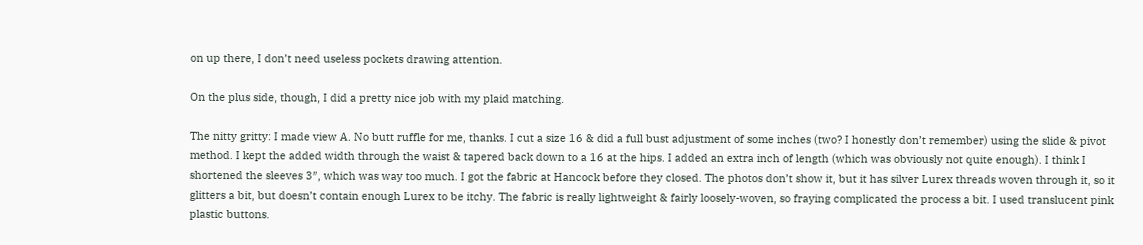on up there, I don’t need useless pockets drawing attention.

On the plus side, though, I did a pretty nice job with my plaid matching.

The nitty gritty: I made view A. No butt ruffle for me, thanks. I cut a size 16 & did a full bust adjustment of some inches (two? I honestly don’t remember) using the slide & pivot method. I kept the added width through the waist & tapered back down to a 16 at the hips. I added an extra inch of length (which was obviously not quite enough). I think I shortened the sleeves 3″, which was way too much. I got the fabric at Hancock before they closed. The photos don’t show it, but it has silver Lurex threads woven through it, so it glitters a bit, but doesn’t contain enough Lurex to be itchy. The fabric is really lightweight & fairly loosely-woven, so fraying complicated the process a bit. I used translucent pink plastic buttons.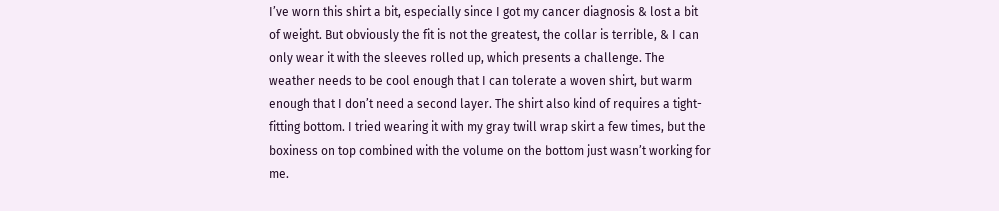I’ve worn this shirt a bit, especially since I got my cancer diagnosis & lost a bit of weight. But obviously the fit is not the greatest, the collar is terrible, & I can only wear it with the sleeves rolled up, which presents a challenge. The weather needs to be cool enough that I can tolerate a woven shirt, but warm enough that I don’t need a second layer. The shirt also kind of requires a tight-fitting bottom. I tried wearing it with my gray twill wrap skirt a few times, but the boxiness on top combined with the volume on the bottom just wasn’t working for me.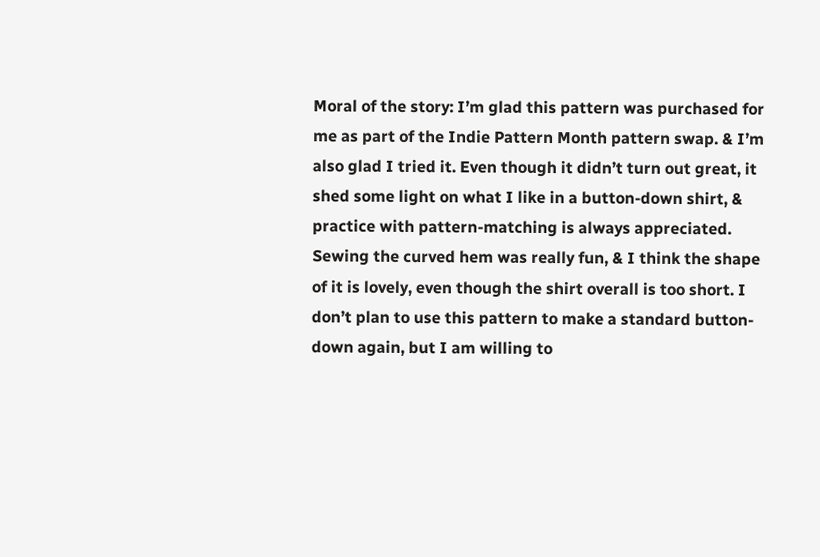Moral of the story: I’m glad this pattern was purchased for me as part of the Indie Pattern Month pattern swap. & I’m also glad I tried it. Even though it didn’t turn out great, it shed some light on what I like in a button-down shirt, & practice with pattern-matching is always appreciated. Sewing the curved hem was really fun, & I think the shape of it is lovely, even though the shirt overall is too short. I don’t plan to use this pattern to make a standard button-down again, but I am willing to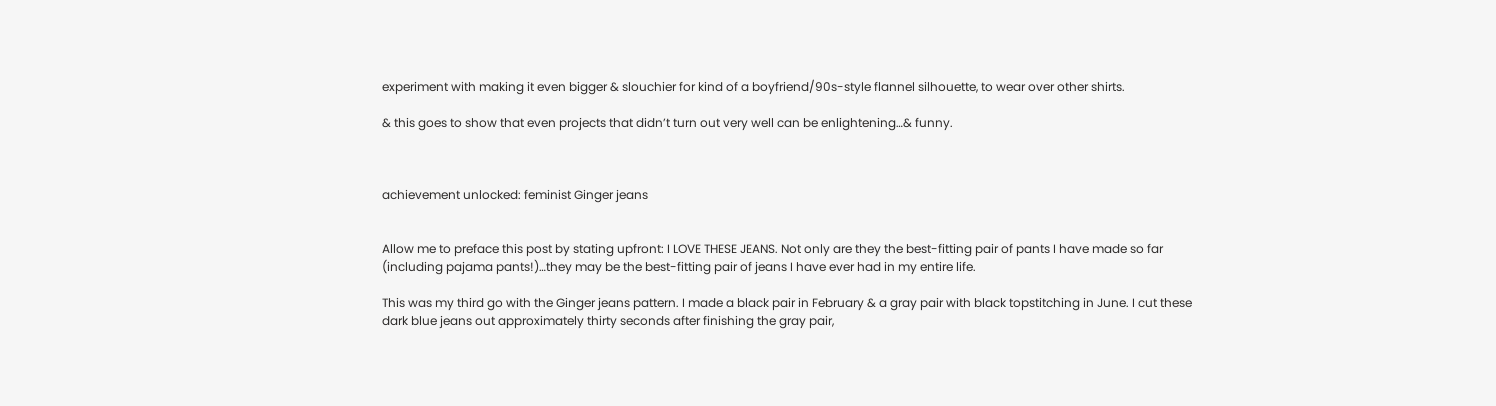experiment with making it even bigger & slouchier for kind of a boyfriend/90s-style flannel silhouette, to wear over other shirts.

& this goes to show that even projects that didn’t turn out very well can be enlightening…& funny.



achievement unlocked: feminist Ginger jeans


Allow me to preface this post by stating upfront: I LOVE THESE JEANS. Not only are they the best-fitting pair of pants I have made so far (including pajama pants!)…they may be the best-fitting pair of jeans I have ever had in my entire life.

This was my third go with the Ginger jeans pattern. I made a black pair in February & a gray pair with black topstitching in June. I cut these dark blue jeans out approximately thirty seconds after finishing the gray pair,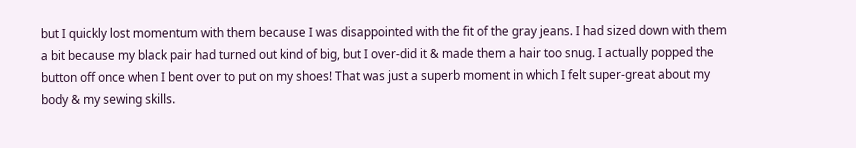but I quickly lost momentum with them because I was disappointed with the fit of the gray jeans. I had sized down with them a bit because my black pair had turned out kind of big, but I over-did it & made them a hair too snug. I actually popped the button off once when I bent over to put on my shoes! That was just a superb moment in which I felt super-great about my body & my sewing skills.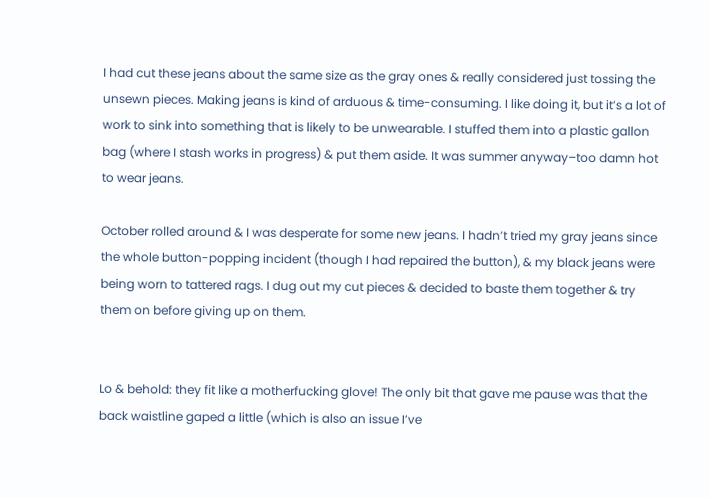I had cut these jeans about the same size as the gray ones & really considered just tossing the unsewn pieces. Making jeans is kind of arduous & time-consuming. I like doing it, but it’s a lot of work to sink into something that is likely to be unwearable. I stuffed them into a plastic gallon bag (where I stash works in progress) & put them aside. It was summer anyway–too damn hot to wear jeans.

October rolled around & I was desperate for some new jeans. I hadn’t tried my gray jeans since the whole button-popping incident (though I had repaired the button), & my black jeans were being worn to tattered rags. I dug out my cut pieces & decided to baste them together & try them on before giving up on them.


Lo & behold: they fit like a motherfucking glove! The only bit that gave me pause was that the back waistline gaped a little (which is also an issue I’ve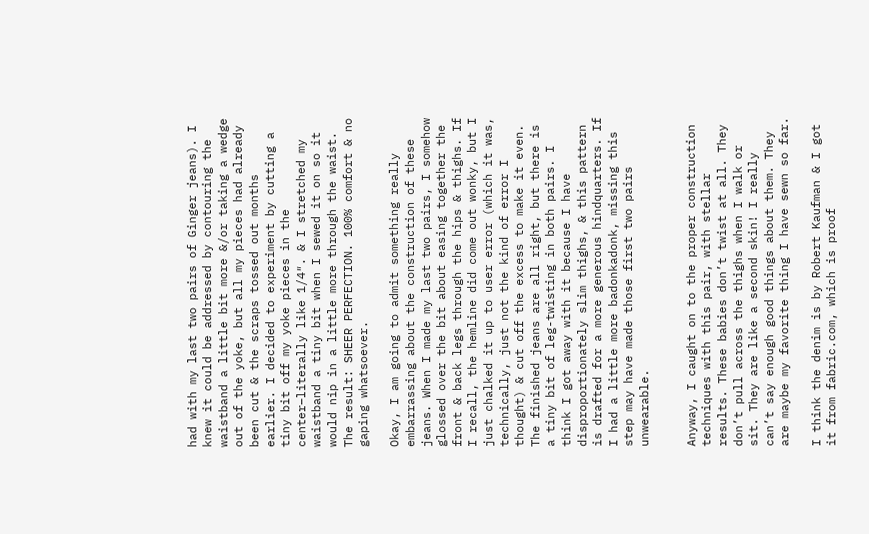had with my last two pairs of Ginger jeans). I knew it could be addressed by contouring the waistband a little bit more &/or taking a wedge out of the yoke, but all my pieces had already been cut & the scraps tossed out months earlier. I decided to experiment by cutting a tiny bit off my yoke pieces in the center–literally like 1/4″. & I stretched my waistband a tiny bit when I sewed it on so it would nip in a little more through the waist. The result: SHEER PERFECTION. 100% comfort & no gaping whatsoever.

Okay, I am going to admit something really embarrassing about the construction of these jeans. When I made my last two pairs, I somehow glossed over the bit about easing together the front & back legs through the hips & thighs. If I recall, the hemline did come out wonky, but I just chalked it up to user error (which it was, technically, just not the kind of error I thought) & cut off the excess to make it even. The finished jeans are all right, but there is a tiny bit of leg-twisting in both pairs. I think I got away with it because I have disproportionately slim thighs, & this pattern is drafted for a more generous hindquarters. If I had a little more badonkadonk, missing this step may have made those first two pairs unwearable.


Anyway, I caught on to the proper construction techniques with this pair, with stellar results. These babies don’t twist at all. They don’t pull across the thighs when I walk or sit. They are like a second skin! I really can’t say enough good things about them. They are maybe my favorite thing I have sewn so far.

I think the denim is by Robert Kaufman & I got it from fabric.com, which is proof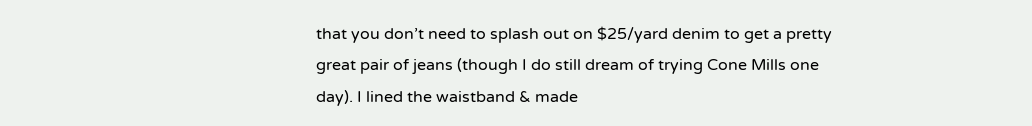that you don’t need to splash out on $25/yard denim to get a pretty great pair of jeans (though I do still dream of trying Cone Mills one day). I lined the waistband & made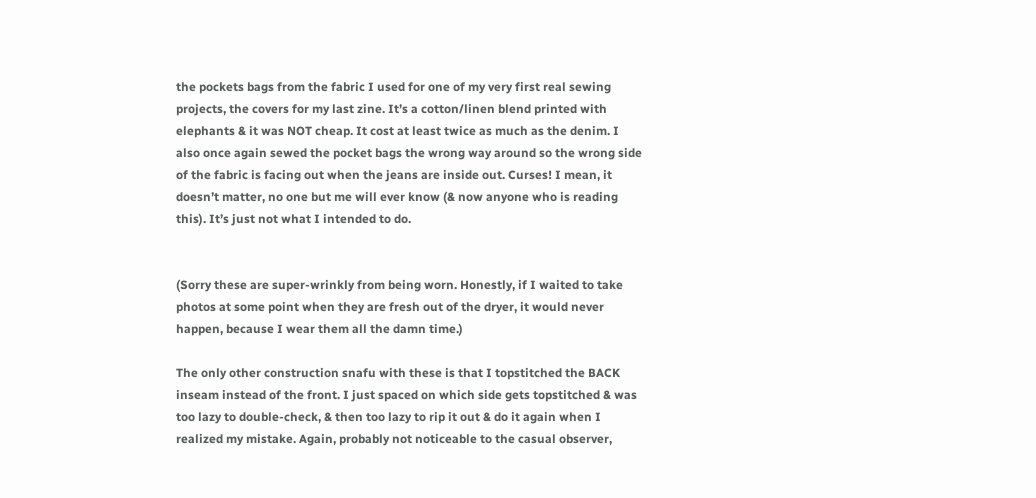the pockets bags from the fabric I used for one of my very first real sewing projects, the covers for my last zine. It’s a cotton/linen blend printed with elephants & it was NOT cheap. It cost at least twice as much as the denim. I also once again sewed the pocket bags the wrong way around so the wrong side of the fabric is facing out when the jeans are inside out. Curses! I mean, it doesn’t matter, no one but me will ever know (& now anyone who is reading this). It’s just not what I intended to do.


(Sorry these are super-wrinkly from being worn. Honestly, if I waited to take photos at some point when they are fresh out of the dryer, it would never happen, because I wear them all the damn time.)

The only other construction snafu with these is that I topstitched the BACK inseam instead of the front. I just spaced on which side gets topstitched & was too lazy to double-check, & then too lazy to rip it out & do it again when I realized my mistake. Again, probably not noticeable to the casual observer,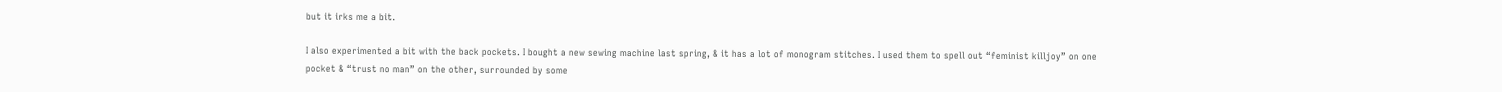but it irks me a bit.

I also experimented a bit with the back pockets. I bought a new sewing machine last spring, & it has a lot of monogram stitches. I used them to spell out “feminist killjoy” on one pocket & “trust no man” on the other, surrounded by some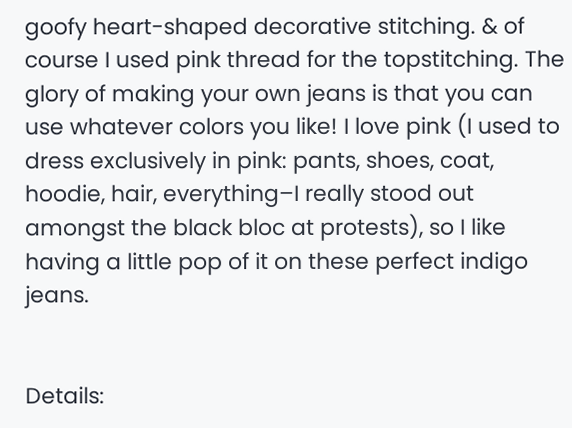goofy heart-shaped decorative stitching. & of course I used pink thread for the topstitching. The glory of making your own jeans is that you can use whatever colors you like! I love pink (I used to dress exclusively in pink: pants, shoes, coat, hoodie, hair, everything–I really stood out amongst the black bloc at protests), so I like having a little pop of it on these perfect indigo jeans.


Details: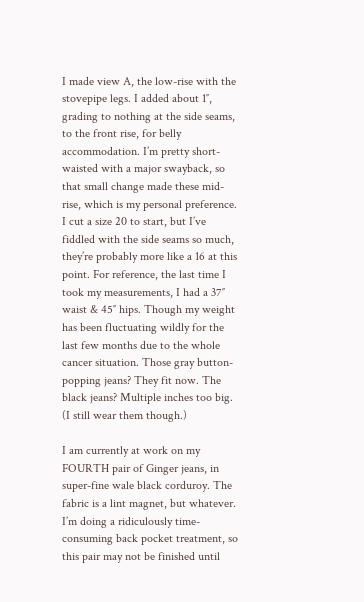I made view A, the low-rise with the stovepipe legs. I added about 1″, grading to nothing at the side seams, to the front rise, for belly accommodation. I’m pretty short-waisted with a major swayback, so that small change made these mid-rise, which is my personal preference. I cut a size 20 to start, but I’ve fiddled with the side seams so much, they’re probably more like a 16 at this point. For reference, the last time I took my measurements, I had a 37″ waist & 45″ hips. Though my weight has been fluctuating wildly for the last few months due to the whole cancer situation. Those gray button-popping jeans? They fit now. The black jeans? Multiple inches too big. (I still wear them though.)

I am currently at work on my FOURTH pair of Ginger jeans, in super-fine wale black corduroy. The fabric is a lint magnet, but whatever. I’m doing a ridiculously time-consuming back pocket treatment, so this pair may not be finished until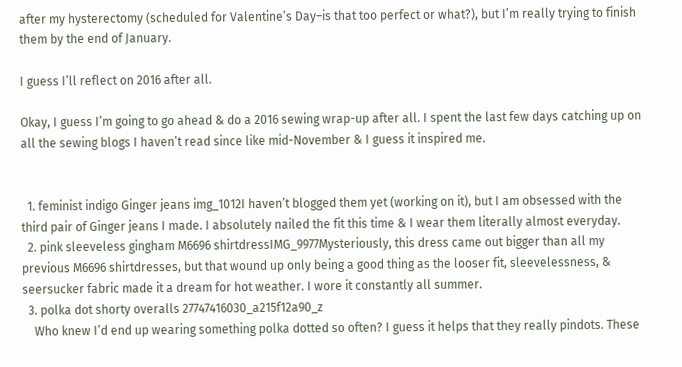after my hysterectomy (scheduled for Valentine’s Day–is that too perfect or what?), but I’m really trying to finish them by the end of January.

I guess I’ll reflect on 2016 after all.

Okay, I guess I’m going to go ahead & do a 2016 sewing wrap-up after all. I spent the last few days catching up on all the sewing blogs I haven’t read since like mid-November & I guess it inspired me.


  1. feminist indigo Ginger jeans img_1012I haven’t blogged them yet (working on it), but I am obsessed with the third pair of Ginger jeans I made. I absolutely nailed the fit this time & I wear them literally almost everyday.
  2. pink sleeveless gingham M6696 shirtdressIMG_9977Mysteriously, this dress came out bigger than all my previous M6696 shirtdresses, but that wound up only being a good thing as the looser fit, sleevelessness, & seersucker fabric made it a dream for hot weather. I wore it constantly all summer.
  3. polka dot shorty overalls 27747416030_a215f12a90_z
    Who knew I’d end up wearing something polka dotted so often? I guess it helps that they really pindots. These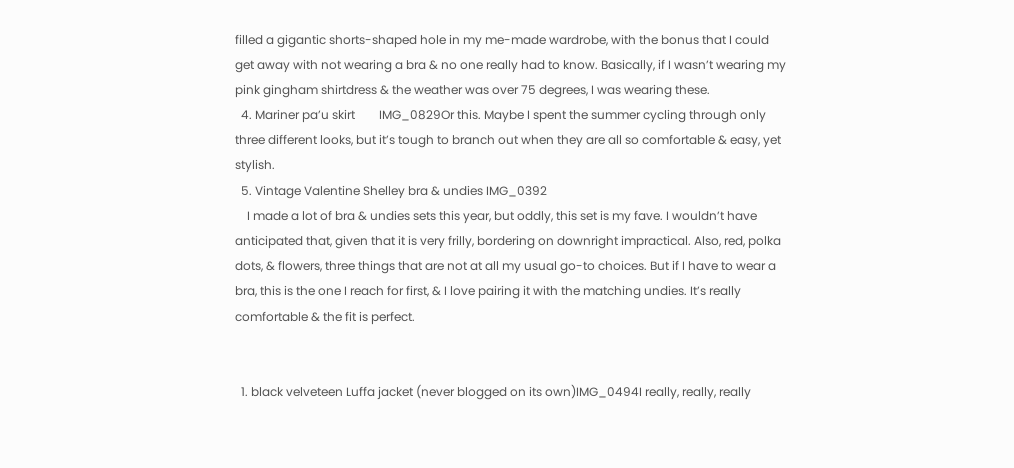filled a gigantic shorts-shaped hole in my me-made wardrobe, with the bonus that I could get away with not wearing a bra & no one really had to know. Basically, if I wasn’t wearing my pink gingham shirtdress & the weather was over 75 degrees, I was wearing these.
  4. Mariner pa’u skirt        IMG_0829Or this. Maybe I spent the summer cycling through only three different looks, but it’s tough to branch out when they are all so comfortable & easy, yet stylish.
  5. Vintage Valentine Shelley bra & undies IMG_0392
    I made a lot of bra & undies sets this year, but oddly, this set is my fave. I wouldn’t have anticipated that, given that it is very frilly, bordering on downright impractical. Also, red, polka dots, & flowers, three things that are not at all my usual go-to choices. But if I have to wear a bra, this is the one I reach for first, & I love pairing it with the matching undies. It’s really comfortable & the fit is perfect.


  1. black velveteen Luffa jacket (never blogged on its own)IMG_0494I really, really, really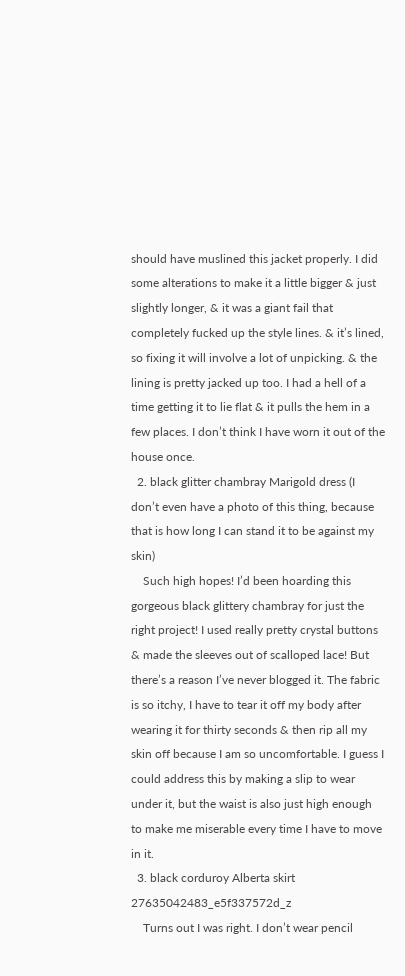should have muslined this jacket properly. I did some alterations to make it a little bigger & just slightly longer, & it was a giant fail that completely fucked up the style lines. & it’s lined, so fixing it will involve a lot of unpicking. & the lining is pretty jacked up too. I had a hell of a time getting it to lie flat & it pulls the hem in a few places. I don’t think I have worn it out of the house once.
  2. black glitter chambray Marigold dress (I don’t even have a photo of this thing, because that is how long I can stand it to be against my skin)
    Such high hopes! I’d been hoarding this gorgeous black glittery chambray for just the right project! I used really pretty crystal buttons & made the sleeves out of scalloped lace! But there’s a reason I’ve never blogged it. The fabric is so itchy, I have to tear it off my body after wearing it for thirty seconds & then rip all my skin off because I am so uncomfortable. I guess I could address this by making a slip to wear under it, but the waist is also just high enough to make me miserable every time I have to move in it.
  3. black corduroy Alberta skirt  27635042483_e5f337572d_z
    Turns out I was right. I don’t wear pencil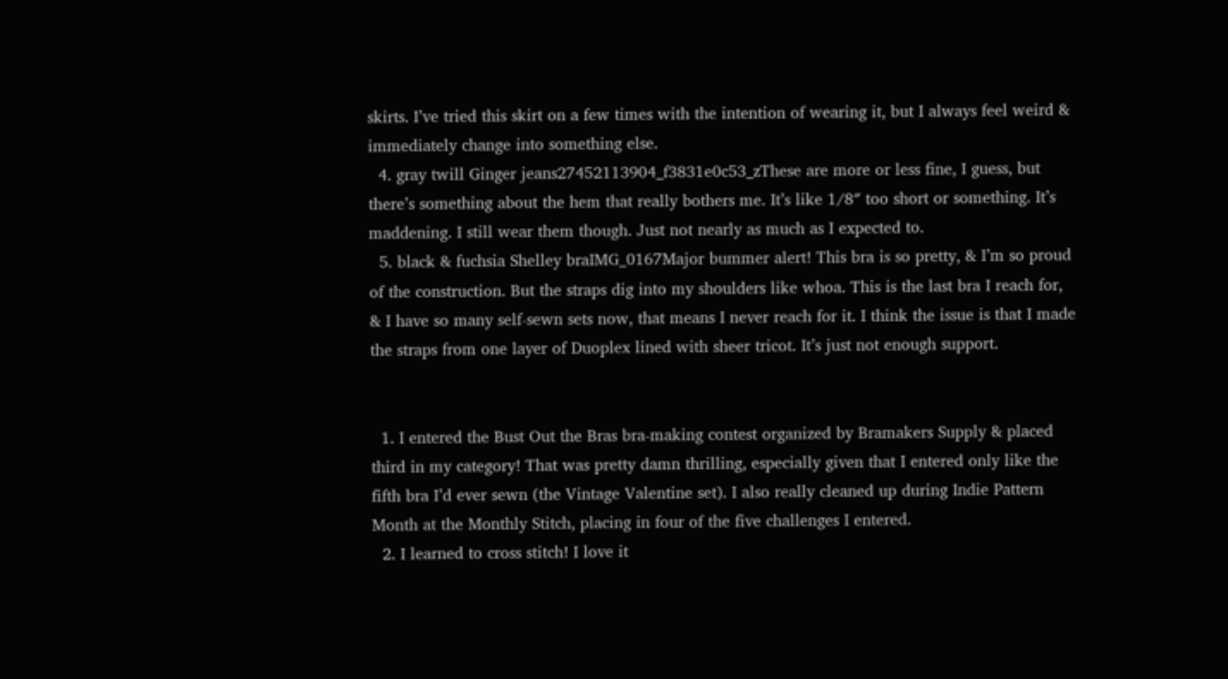skirts. I’ve tried this skirt on a few times with the intention of wearing it, but I always feel weird & immediately change into something else.
  4. gray twill Ginger jeans27452113904_f3831e0c53_zThese are more or less fine, I guess, but there’s something about the hem that really bothers me. It’s like 1/8″ too short or something. It’s maddening. I still wear them though. Just not nearly as much as I expected to.
  5. black & fuchsia Shelley braIMG_0167Major bummer alert! This bra is so pretty, & I’m so proud of the construction. But the straps dig into my shoulders like whoa. This is the last bra I reach for, & I have so many self-sewn sets now, that means I never reach for it. I think the issue is that I made the straps from one layer of Duoplex lined with sheer tricot. It’s just not enough support.


  1. I entered the Bust Out the Bras bra-making contest organized by Bramakers Supply & placed third in my category! That was pretty damn thrilling, especially given that I entered only like the fifth bra I’d ever sewn (the Vintage Valentine set). I also really cleaned up during Indie Pattern Month at the Monthly Stitch, placing in four of the five challenges I entered.
  2. I learned to cross stitch! I love it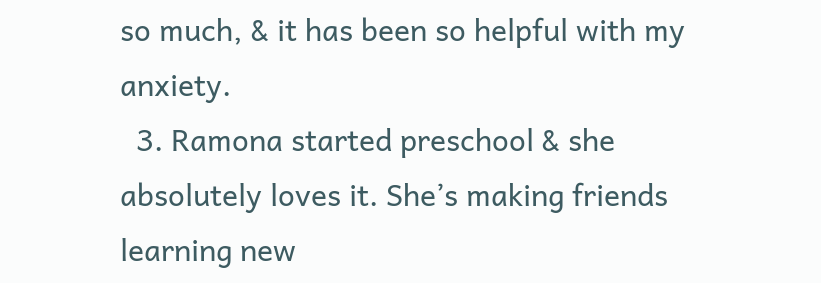so much, & it has been so helpful with my anxiety.
  3. Ramona started preschool & she absolutely loves it. She’s making friends learning new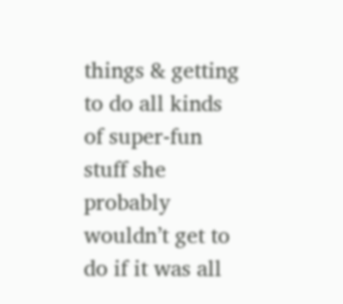things & getting to do all kinds of super-fun stuff she probably wouldn’t get to do if it was all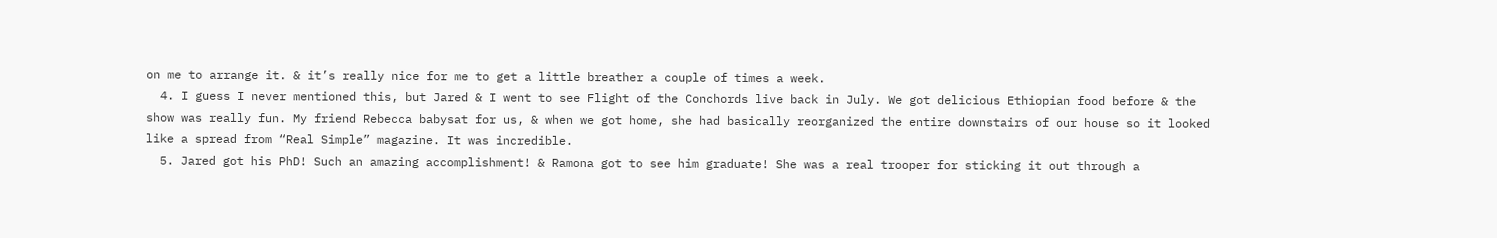on me to arrange it. & it’s really nice for me to get a little breather a couple of times a week.
  4. I guess I never mentioned this, but Jared & I went to see Flight of the Conchords live back in July. We got delicious Ethiopian food before & the show was really fun. My friend Rebecca babysat for us, & when we got home, she had basically reorganized the entire downstairs of our house so it looked like a spread from “Real Simple” magazine. It was incredible.
  5. Jared got his PhD! Such an amazing accomplishment! & Ramona got to see him graduate! She was a real trooper for sticking it out through a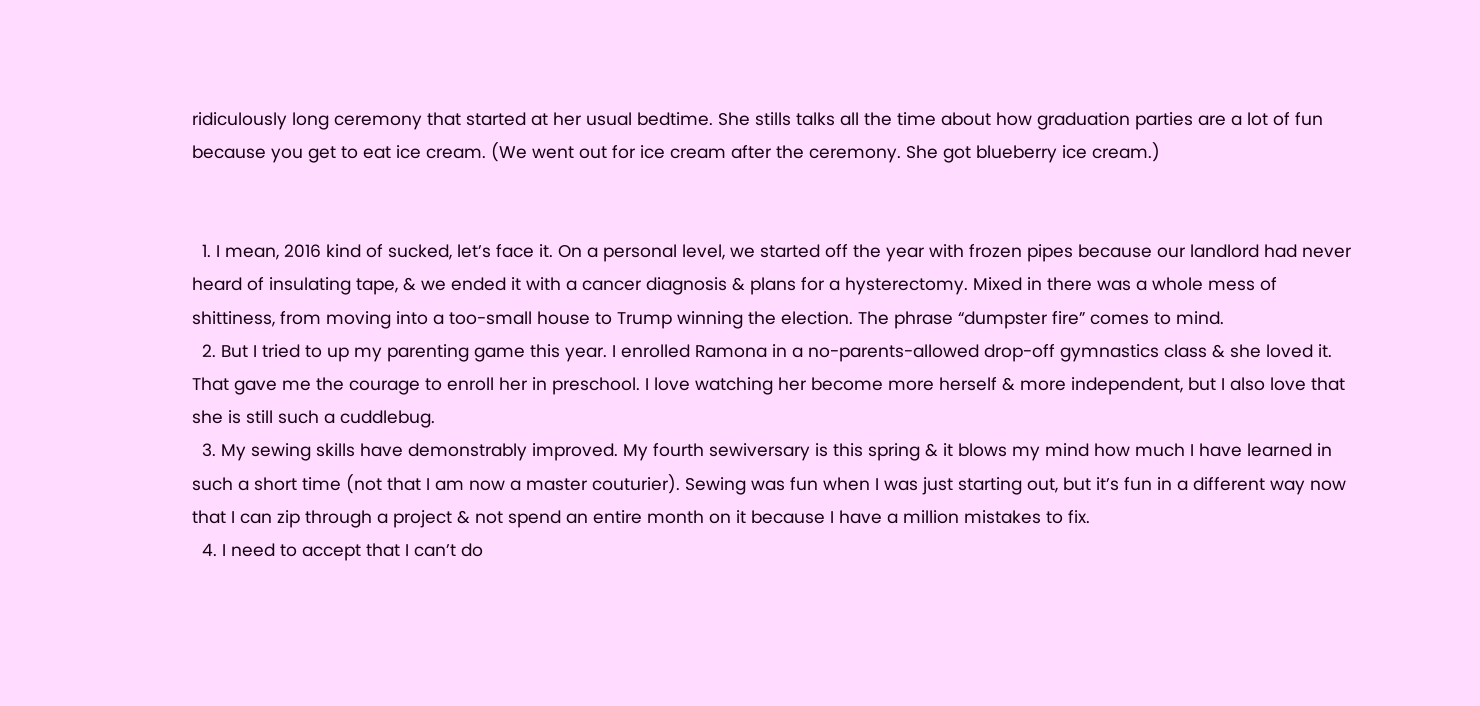ridiculously long ceremony that started at her usual bedtime. She stills talks all the time about how graduation parties are a lot of fun because you get to eat ice cream. (We went out for ice cream after the ceremony. She got blueberry ice cream.)


  1. I mean, 2016 kind of sucked, let’s face it. On a personal level, we started off the year with frozen pipes because our landlord had never heard of insulating tape, & we ended it with a cancer diagnosis & plans for a hysterectomy. Mixed in there was a whole mess of shittiness, from moving into a too-small house to Trump winning the election. The phrase “dumpster fire” comes to mind.
  2. But I tried to up my parenting game this year. I enrolled Ramona in a no-parents-allowed drop-off gymnastics class & she loved it. That gave me the courage to enroll her in preschool. I love watching her become more herself & more independent, but I also love that she is still such a cuddlebug.
  3. My sewing skills have demonstrably improved. My fourth sewiversary is this spring & it blows my mind how much I have learned in such a short time (not that I am now a master couturier). Sewing was fun when I was just starting out, but it’s fun in a different way now that I can zip through a project & not spend an entire month on it because I have a million mistakes to fix.
  4. I need to accept that I can’t do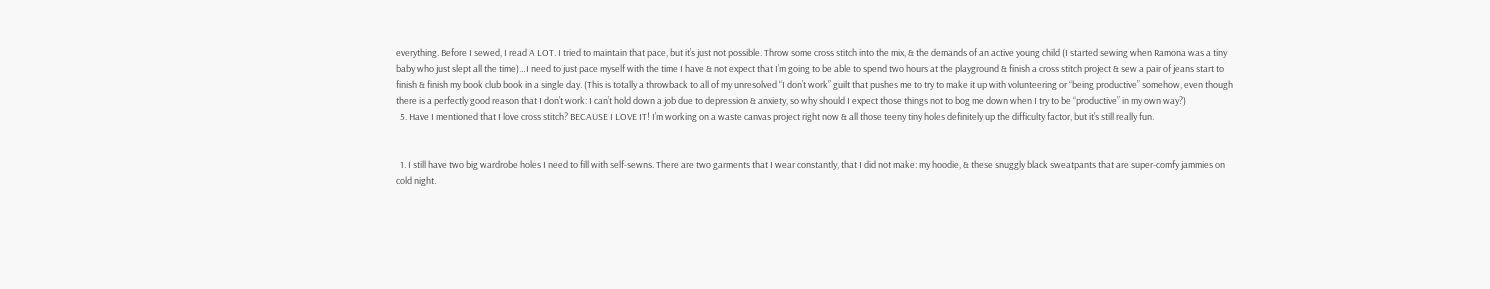everything. Before I sewed, I read A LOT. I tried to maintain that pace, but it’s just not possible. Throw some cross stitch into the mix, & the demands of an active young child (I started sewing when Ramona was a tiny baby who just slept all the time)…I need to just pace myself with the time I have & not expect that I’m going to be able to spend two hours at the playground & finish a cross stitch project & sew a pair of jeans start to finish & finish my book club book in a single day. (This is totally a throwback to all of my unresolved “I don’t work” guilt that pushes me to try to make it up with volunteering or “being productive” somehow, even though there is a perfectly good reason that I don’t work: I can’t hold down a job due to depression & anxiety, so why should I expect those things not to bog me down when I try to be “productive” in my own way?)
  5. Have I mentioned that I love cross stitch? BECAUSE I LOVE IT! I’m working on a waste canvas project right now & all those teeny tiny holes definitely up the difficulty factor, but it’s still really fun.


  1. I still have two big wardrobe holes I need to fill with self-sewns. There are two garments that I wear constantly, that I did not make: my hoodie, & these snuggly black sweatpants that are super-comfy jammies on cold night.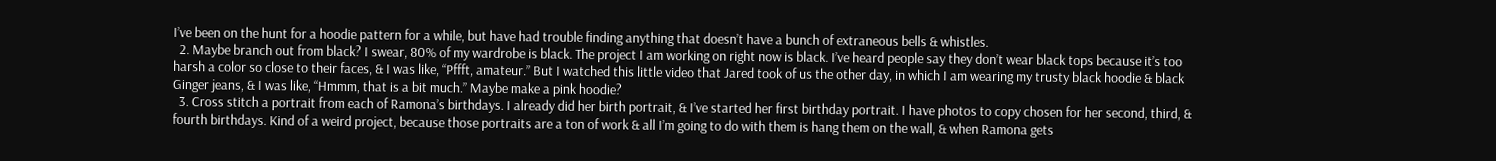I’ve been on the hunt for a hoodie pattern for a while, but have had trouble finding anything that doesn’t have a bunch of extraneous bells & whistles.
  2. Maybe branch out from black? I swear, 80% of my wardrobe is black. The project I am working on right now is black. I’ve heard people say they don’t wear black tops because it’s too harsh a color so close to their faces, & I was like, “Pffft, amateur.” But I watched this little video that Jared took of us the other day, in which I am wearing my trusty black hoodie & black Ginger jeans, & I was like, “Hmmm, that is a bit much.” Maybe make a pink hoodie?
  3. Cross stitch a portrait from each of Ramona’s birthdays. I already did her birth portrait, & I’ve started her first birthday portrait. I have photos to copy chosen for her second, third, & fourth birthdays. Kind of a weird project, because those portraits are a ton of work & all I’m going to do with them is hang them on the wall, & when Ramona gets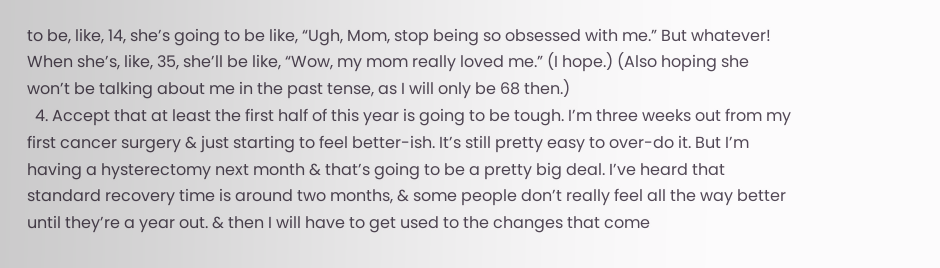to be, like, 14, she’s going to be like, “Ugh, Mom, stop being so obsessed with me.” But whatever! When she’s, like, 35, she’ll be like, “Wow, my mom really loved me.” (I hope.) (Also hoping she won’t be talking about me in the past tense, as I will only be 68 then.)
  4. Accept that at least the first half of this year is going to be tough. I’m three weeks out from my first cancer surgery & just starting to feel better-ish. It’s still pretty easy to over-do it. But I’m having a hysterectomy next month & that’s going to be a pretty big deal. I’ve heard that standard recovery time is around two months, & some people don’t really feel all the way better until they’re a year out. & then I will have to get used to the changes that come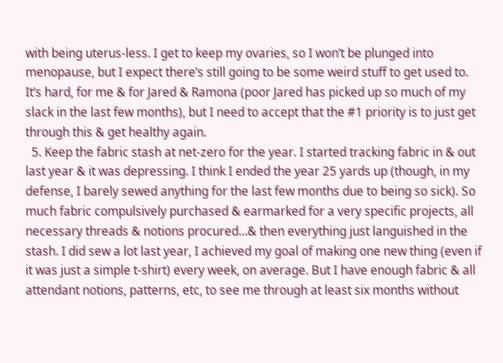with being uterus-less. I get to keep my ovaries, so I won’t be plunged into menopause, but I expect there’s still going to be some weird stuff to get used to. It’s hard, for me & for Jared & Ramona (poor Jared has picked up so much of my slack in the last few months), but I need to accept that the #1 priority is to just get through this & get healthy again.
  5. Keep the fabric stash at net-zero for the year. I started tracking fabric in & out last year & it was depressing. I think I ended the year 25 yards up (though, in my defense, I barely sewed anything for the last few months due to being so sick). So much fabric compulsively purchased & earmarked for a very specific projects, all necessary threads & notions procured…& then everything just languished in the stash. I did sew a lot last year, I achieved my goal of making one new thing (even if it was just a simple t-shirt) every week, on average. But I have enough fabric & all attendant notions, patterns, etc, to see me through at least six months without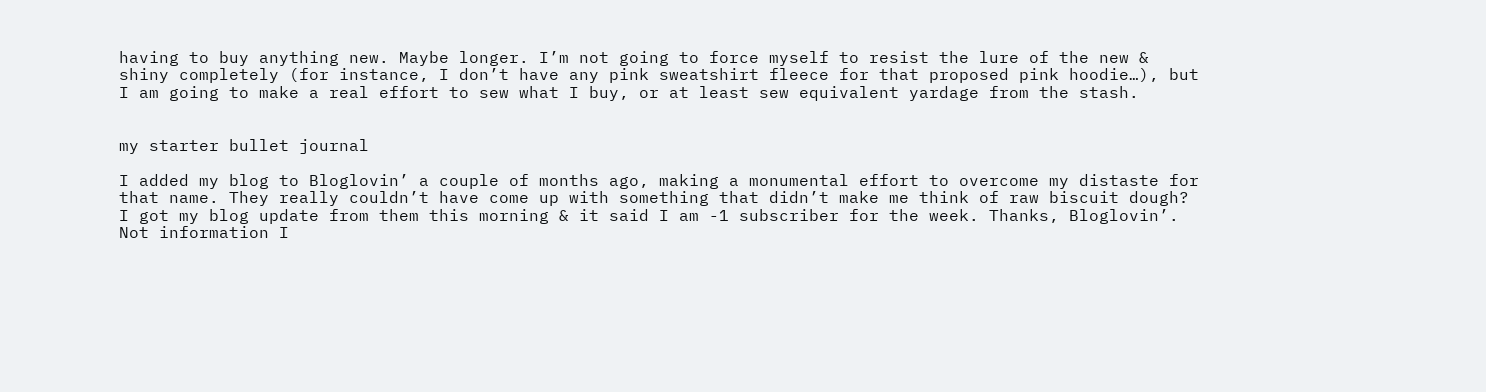having to buy anything new. Maybe longer. I’m not going to force myself to resist the lure of the new & shiny completely (for instance, I don’t have any pink sweatshirt fleece for that proposed pink hoodie…), but I am going to make a real effort to sew what I buy, or at least sew equivalent yardage from the stash.


my starter bullet journal

I added my blog to Bloglovin’ a couple of months ago, making a monumental effort to overcome my distaste for that name. They really couldn’t have come up with something that didn’t make me think of raw biscuit dough? I got my blog update from them this morning & it said I am -1 subscriber for the week. Thanks, Bloglovin’. Not information I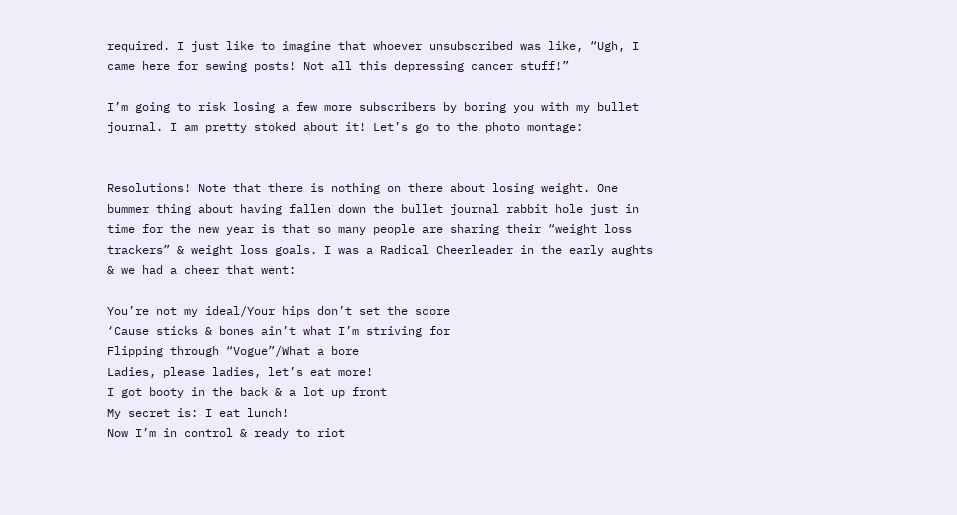required. I just like to imagine that whoever unsubscribed was like, “Ugh, I came here for sewing posts! Not all this depressing cancer stuff!”

I’m going to risk losing a few more subscribers by boring you with my bullet journal. I am pretty stoked about it! Let’s go to the photo montage:


Resolutions! Note that there is nothing on there about losing weight. One bummer thing about having fallen down the bullet journal rabbit hole just in time for the new year is that so many people are sharing their “weight loss trackers” & weight loss goals. I was a Radical Cheerleader in the early aughts & we had a cheer that went:

You’re not my ideal/Your hips don’t set the score
‘Cause sticks & bones ain’t what I’m striving for
Flipping through “Vogue”/What a bore
Ladies, please ladies, let’s eat more!
I got booty in the back & a lot up front
My secret is: I eat lunch!
Now I’m in control & ready to riot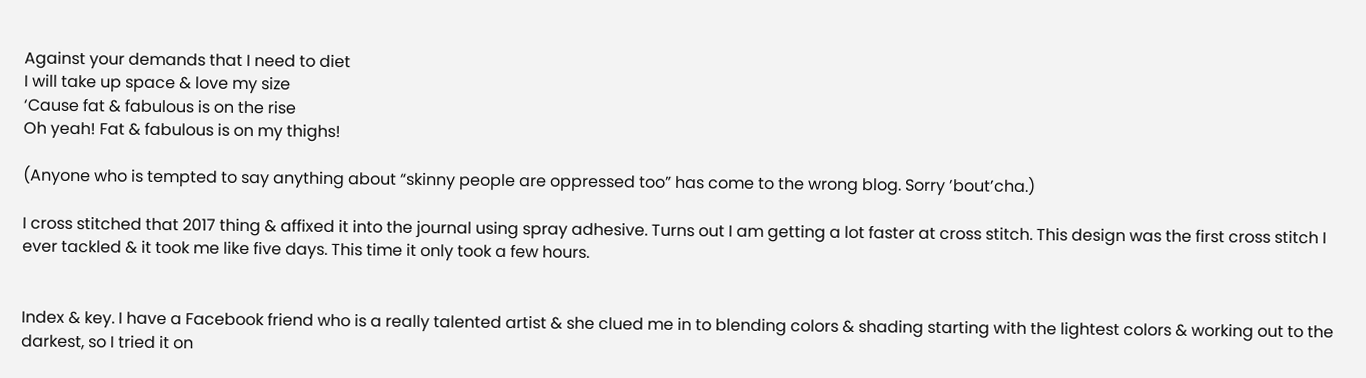Against your demands that I need to diet
I will take up space & love my size
‘Cause fat & fabulous is on the rise
Oh yeah! Fat & fabulous is on my thighs!

(Anyone who is tempted to say anything about “skinny people are oppressed too” has come to the wrong blog. Sorry ’bout’cha.)

I cross stitched that 2017 thing & affixed it into the journal using spray adhesive. Turns out I am getting a lot faster at cross stitch. This design was the first cross stitch I ever tackled & it took me like five days. This time it only took a few hours.


Index & key. I have a Facebook friend who is a really talented artist & she clued me in to blending colors & shading starting with the lightest colors & working out to the darkest, so I tried it on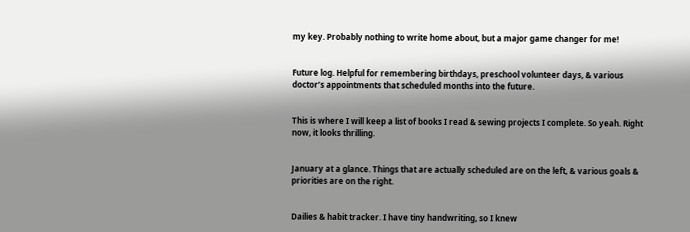my key. Probably nothing to write home about, but a major game changer for me!


Future log. Helpful for remembering birthdays, preschool volunteer days, & various doctor’s appointments that scheduled months into the future.


This is where I will keep a list of books I read & sewing projects I complete. So yeah. Right now, it looks thrilling.


January at a glance. Things that are actually scheduled are on the left, & various goals & priorities are on the right.


Dailies & habit tracker. I have tiny handwriting, so I knew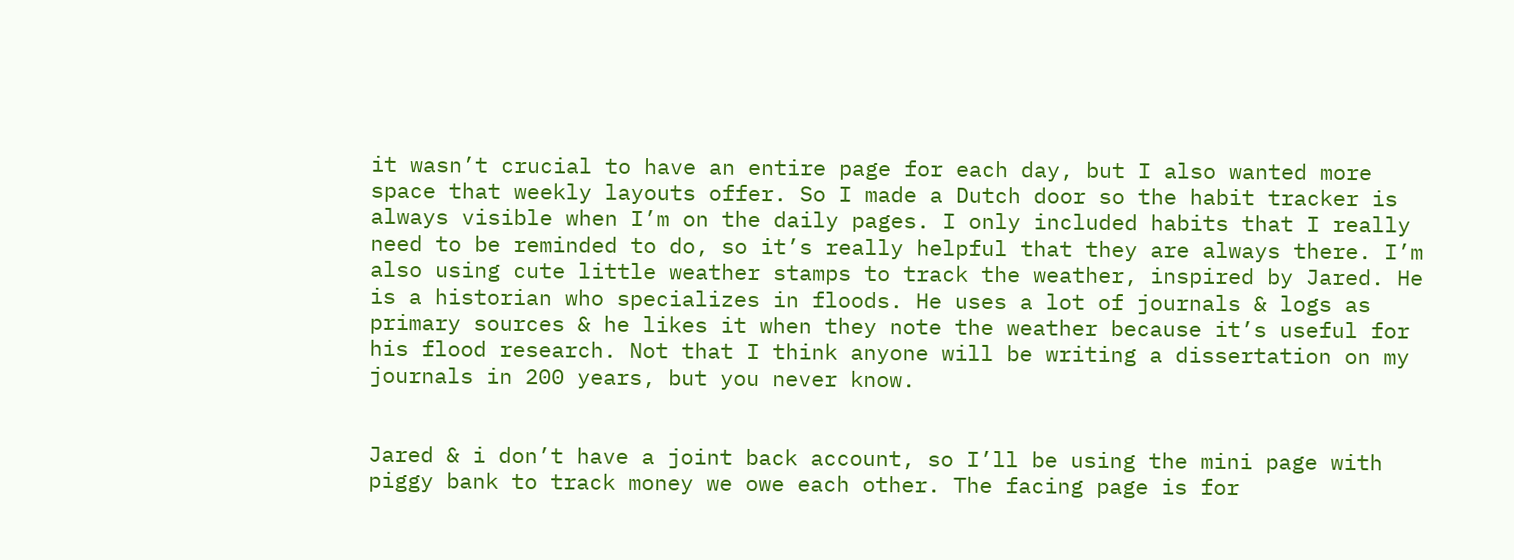it wasn’t crucial to have an entire page for each day, but I also wanted more space that weekly layouts offer. So I made a Dutch door so the habit tracker is always visible when I’m on the daily pages. I only included habits that I really need to be reminded to do, so it’s really helpful that they are always there. I’m also using cute little weather stamps to track the weather, inspired by Jared. He is a historian who specializes in floods. He uses a lot of journals & logs as primary sources & he likes it when they note the weather because it’s useful for his flood research. Not that I think anyone will be writing a dissertation on my journals in 200 years, but you never know.


Jared & i don’t have a joint back account, so I’ll be using the mini page with piggy bank to track money we owe each other. The facing page is for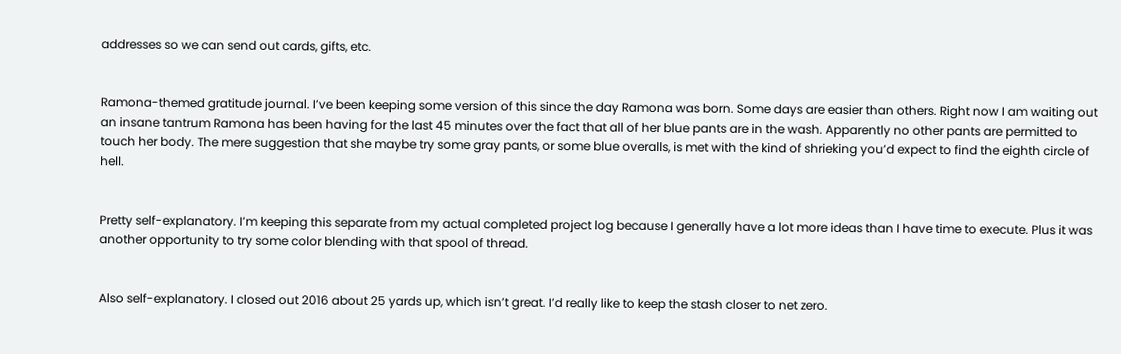addresses so we can send out cards, gifts, etc.


Ramona-themed gratitude journal. I’ve been keeping some version of this since the day Ramona was born. Some days are easier than others. Right now I am waiting out an insane tantrum Ramona has been having for the last 45 minutes over the fact that all of her blue pants are in the wash. Apparently no other pants are permitted to touch her body. The mere suggestion that she maybe try some gray pants, or some blue overalls, is met with the kind of shrieking you’d expect to find the eighth circle of hell.


Pretty self-explanatory. I’m keeping this separate from my actual completed project log because I generally have a lot more ideas than I have time to execute. Plus it was another opportunity to try some color blending with that spool of thread.


Also self-explanatory. I closed out 2016 about 25 yards up, which isn’t great. I’d really like to keep the stash closer to net zero.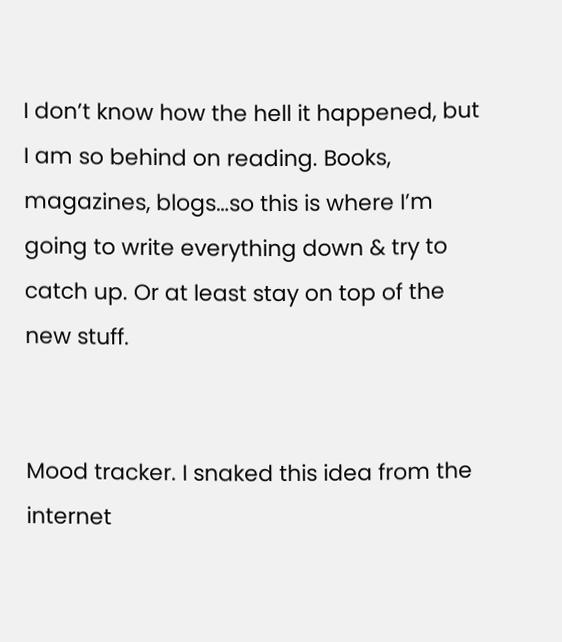I don’t know how the hell it happened, but I am so behind on reading. Books, magazines, blogs…so this is where I’m going to write everything down & try to catch up. Or at least stay on top of the new stuff.


Mood tracker. I snaked this idea from the internet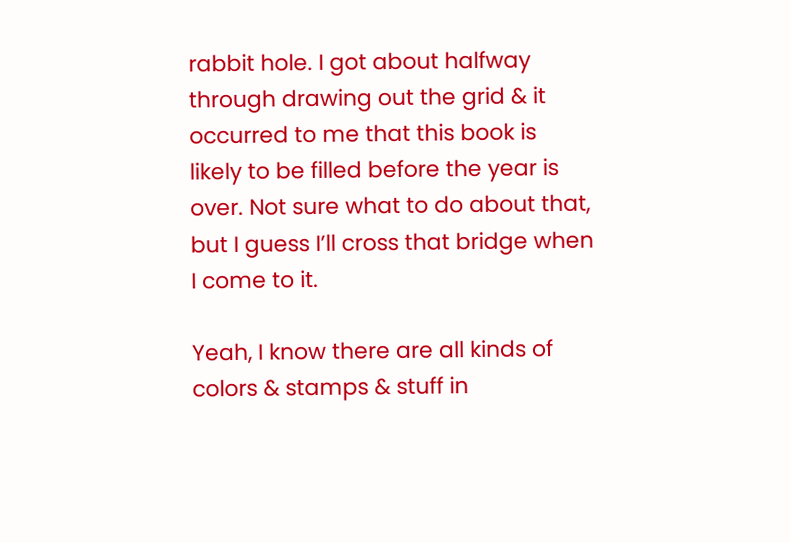rabbit hole. I got about halfway through drawing out the grid & it occurred to me that this book is likely to be filled before the year is over. Not sure what to do about that, but I guess I’ll cross that bridge when I come to it.

Yeah, I know there are all kinds of colors & stamps & stuff in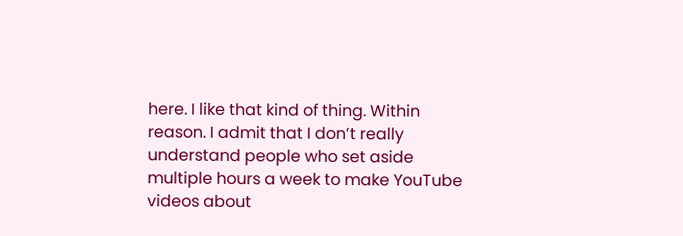here. I like that kind of thing. Within reason. I admit that I don’t really understand people who set aside multiple hours a week to make YouTube videos about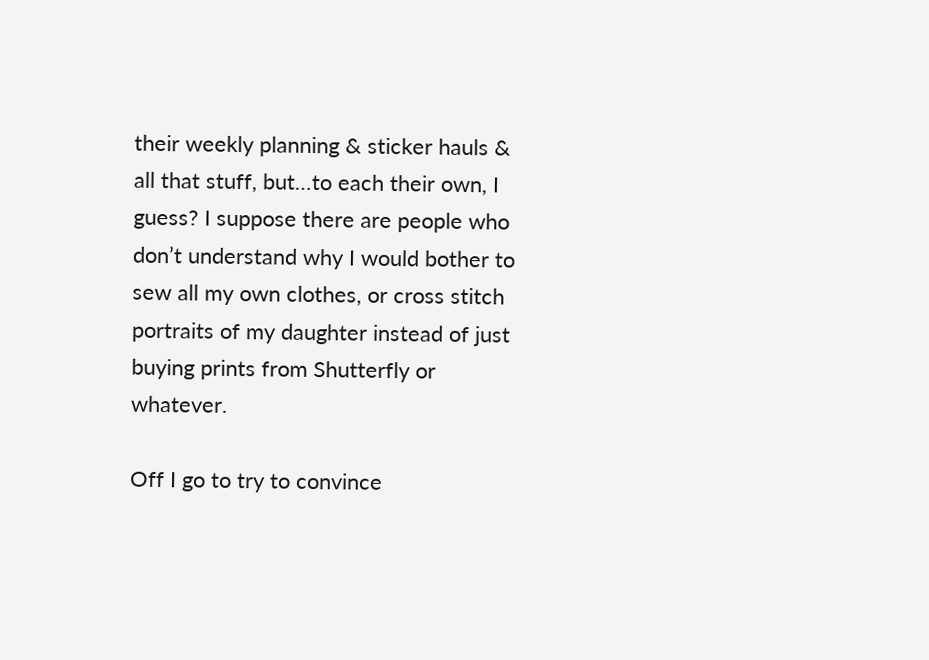their weekly planning & sticker hauls & all that stuff, but…to each their own, I guess? I suppose there are people who don’t understand why I would bother to sew all my own clothes, or cross stitch portraits of my daughter instead of just buying prints from Shutterfly or whatever.

Off I go to try to convince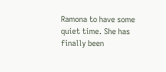Ramona to have some quiet time. She has finally been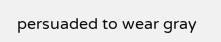persuaded to wear gray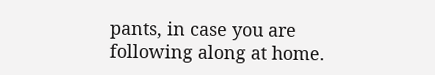pants, in case you are following along at home.